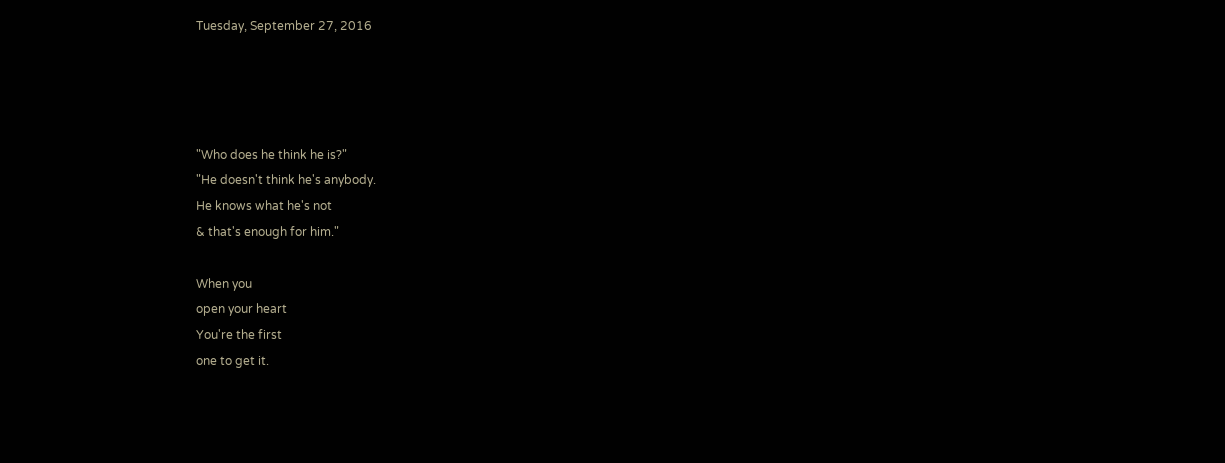Tuesday, September 27, 2016




"Who does he think he is?"
"He doesn't think he's anybody.
He knows what he's not
& that's enough for him."

When you
open your heart
You're the first
one to get it.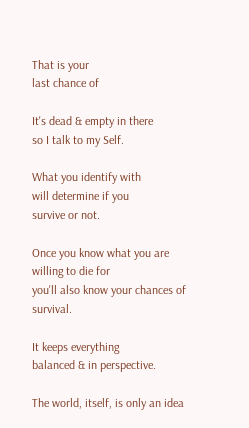That is your
last chance of

It's dead & empty in there
so I talk to my Self.

What you identify with
will determine if you
survive or not.

Once you know what you are willing to die for
you'll also know your chances of survival.

It keeps everything
balanced & in perspective.

The world, itself, is only an idea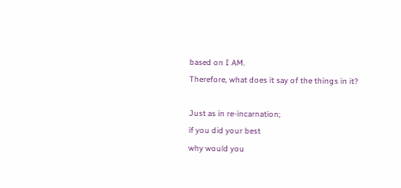based on I AM.
Therefore, what does it say of the things in it?

Just as in re-incarnation;
if you did your best
why would you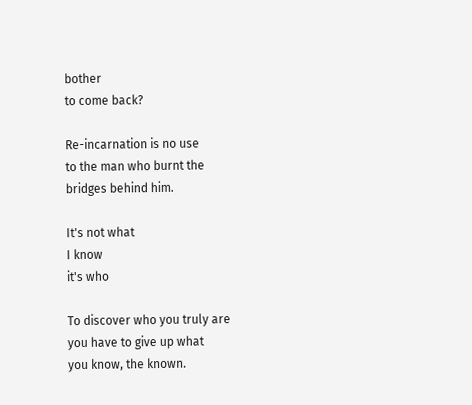bother
to come back?

Re-incarnation is no use
to the man who burnt the
bridges behind him.

It's not what
I know
it's who

To discover who you truly are
you have to give up what
you know, the known.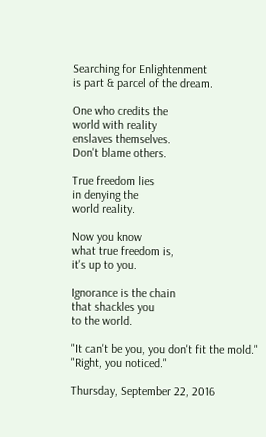Searching for Enlightenment
is part & parcel of the dream.

One who credits the
world with reality
enslaves themselves.
Don't blame others.

True freedom lies
in denying the
world reality.

Now you know
what true freedom is,
it's up to you.

Ignorance is the chain
that shackles you
to the world.

"It can't be you, you don't fit the mold."
"Right, you noticed."

Thursday, September 22, 2016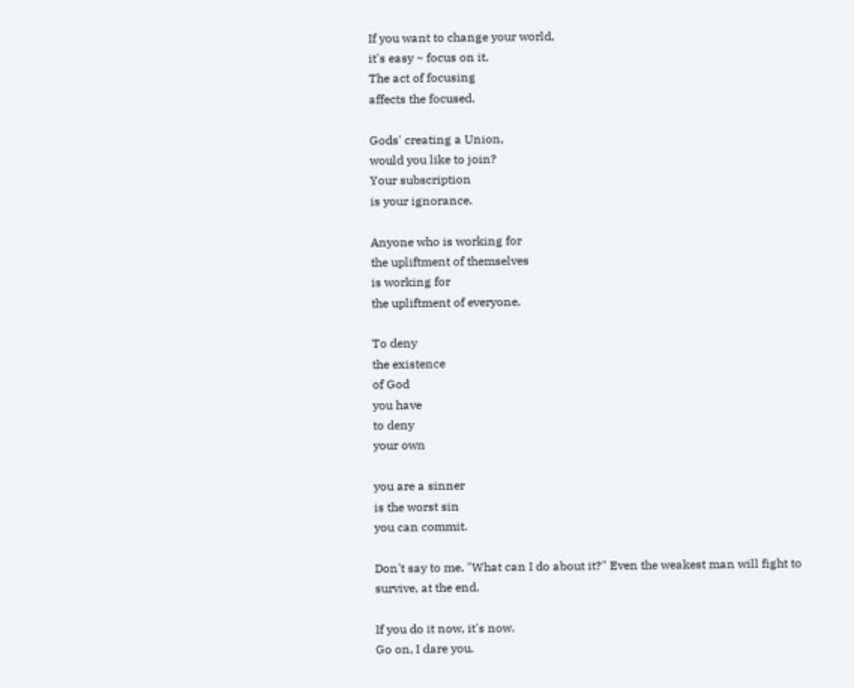If you want to change your world,
it's easy ~ focus on it.
The act of focusing
affects the focused.

Gods' creating a Union,
would you like to join?
Your subscription
is your ignorance.

Anyone who is working for
the upliftment of themselves
is working for
the upliftment of everyone.

To deny
the existence
of God
you have
to deny
your own

you are a sinner
is the worst sin
you can commit.

Don't say to me, "What can I do about it?" Even the weakest man will fight to survive, at the end.

If you do it now, it's now.
Go on, I dare you.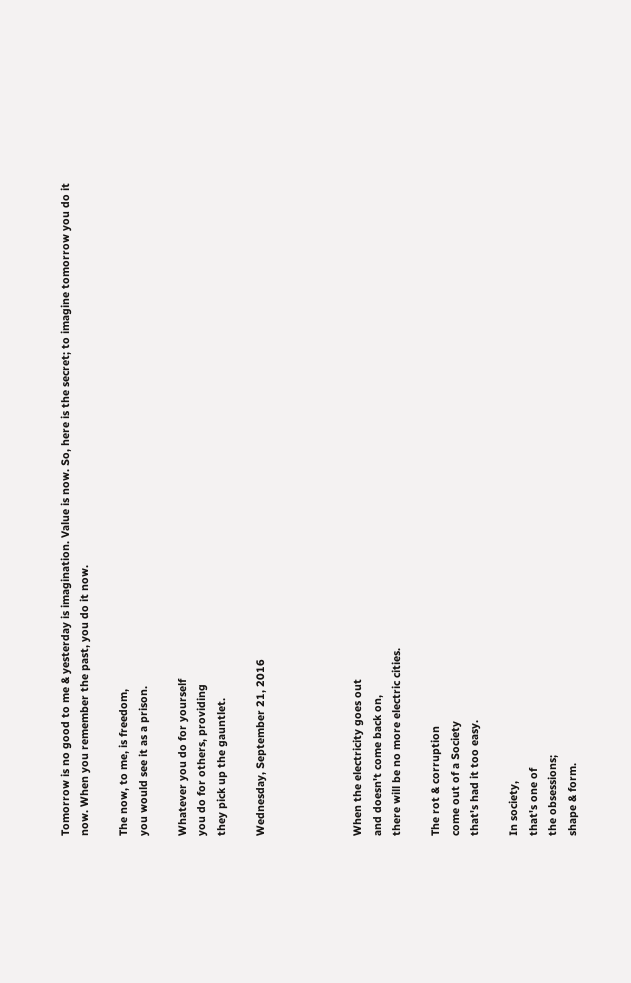Tomorrow is no good to me & yesterday is imagination. Value is now. So, here is the secret; to imagine tomorrow you do it now. When you remember the past, you do it now.

The now, to me, is freedom,
you would see it as a prison.

Whatever you do for yourself
you do for others, providing
they pick up the gauntlet.

Wednesday, September 21, 2016




When the electricity goes out
and doesn't come back on,
there will be no more electric cities.

The rot & corruption
come out of a Society
that's had it too easy.

In society,
that's one of
the obsessions;
shape & form.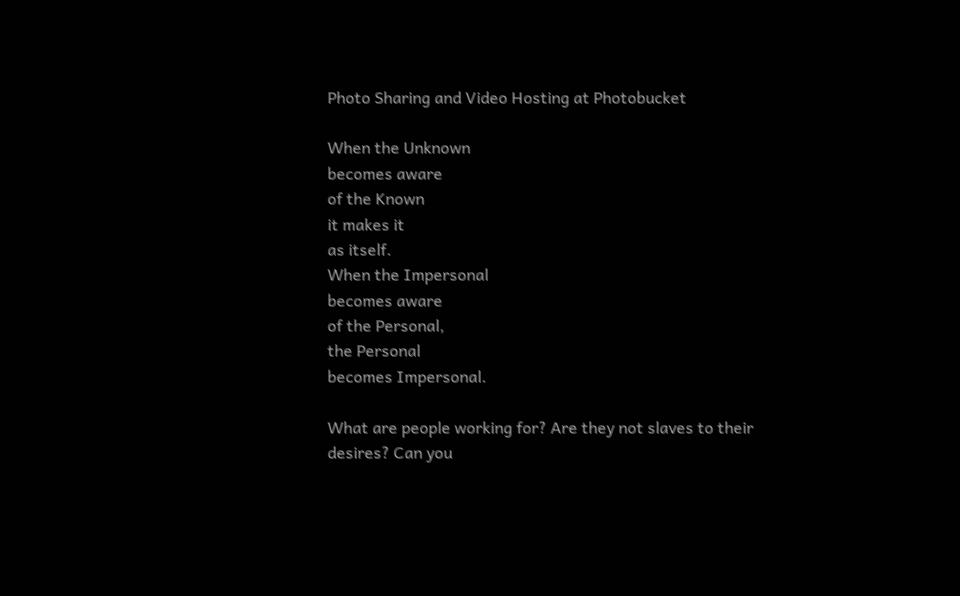Photo Sharing and Video Hosting at Photobucket

When the Unknown
becomes aware
of the Known
it makes it
as itself.
When the Impersonal
becomes aware
of the Personal,
the Personal
becomes Impersonal.

What are people working for? Are they not slaves to their desires? Can you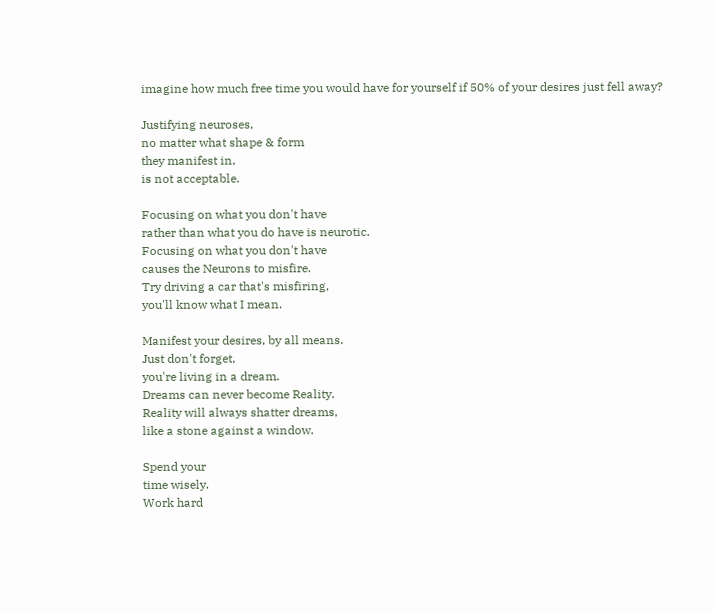imagine how much free time you would have for yourself if 50% of your desires just fell away?

Justifying neuroses,
no matter what shape & form
they manifest in,
is not acceptable.

Focusing on what you don't have
rather than what you do have is neurotic.
Focusing on what you don't have
causes the Neurons to misfire.
Try driving a car that's misfiring,
you'll know what I mean.

Manifest your desires, by all means.
Just don't forget,
you're living in a dream.
Dreams can never become Reality.
Reality will always shatter dreams,
like a stone against a window.

Spend your
time wisely.
Work hard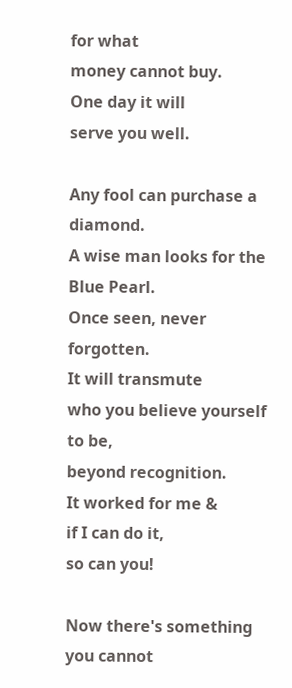for what
money cannot buy.
One day it will
serve you well.

Any fool can purchase a diamond.
A wise man looks for the Blue Pearl.
Once seen, never forgotten.
It will transmute
who you believe yourself to be,
beyond recognition.
It worked for me &
if I can do it,
so can you!

Now there's something you cannot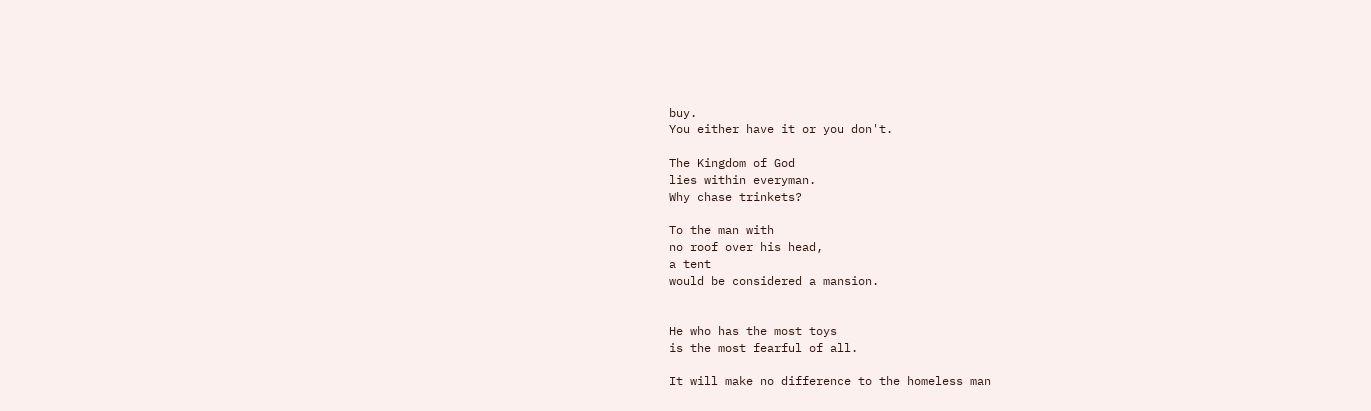buy.
You either have it or you don't.

The Kingdom of God
lies within everyman.
Why chase trinkets?

To the man with
no roof over his head,
a tent
would be considered a mansion.


He who has the most toys
is the most fearful of all.

It will make no difference to the homeless man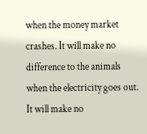when the money market crashes. It will make no difference to the animals when the electricity goes out. It will make no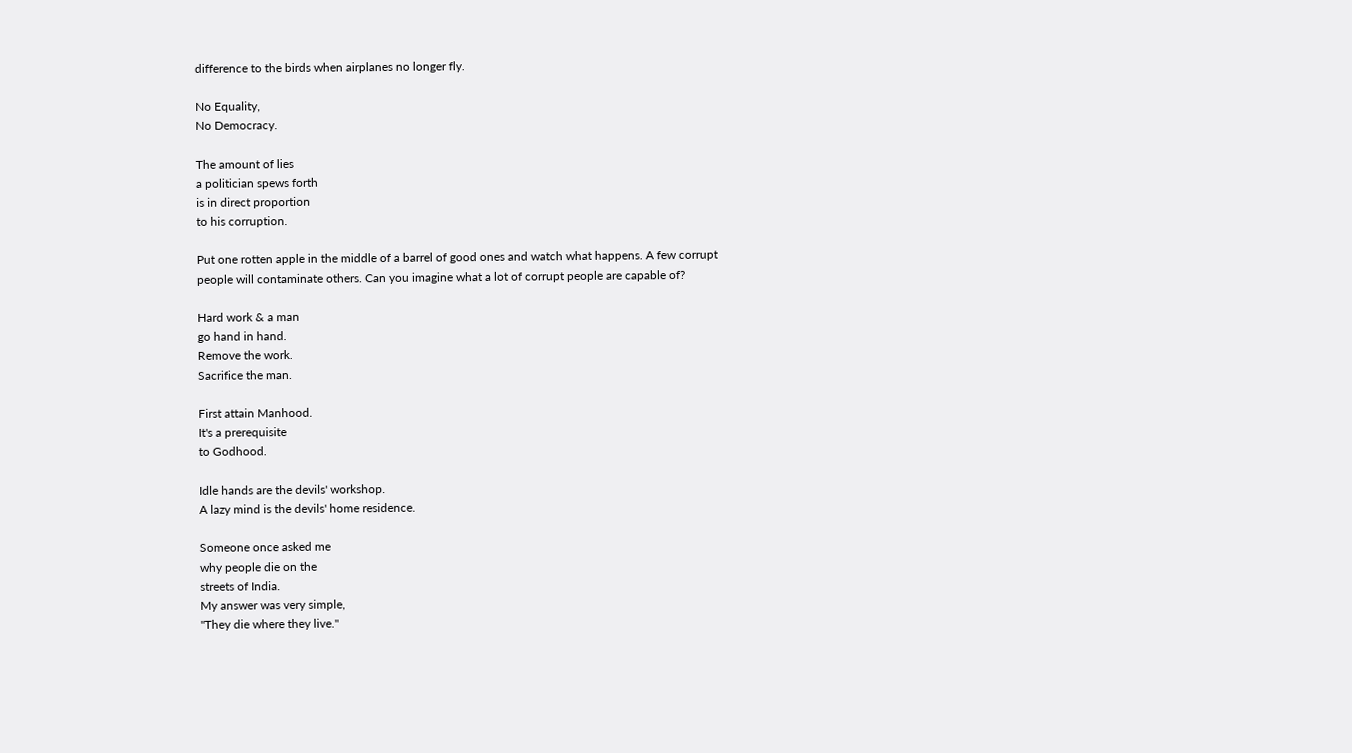difference to the birds when airplanes no longer fly.

No Equality,
No Democracy.

The amount of lies
a politician spews forth
is in direct proportion
to his corruption.

Put one rotten apple in the middle of a barrel of good ones and watch what happens. A few corrupt people will contaminate others. Can you imagine what a lot of corrupt people are capable of?

Hard work & a man
go hand in hand.
Remove the work.
Sacrifice the man.

First attain Manhood.
It's a prerequisite
to Godhood.

Idle hands are the devils' workshop.
A lazy mind is the devils' home residence.

Someone once asked me
why people die on the
streets of India.
My answer was very simple,
"They die where they live."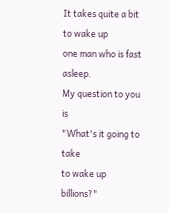It takes quite a bit to wake up
one man who is fast asleep.
My question to you is
"What's it going to take
to wake up billions?"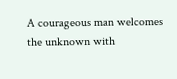A courageous man welcomes
the unknown with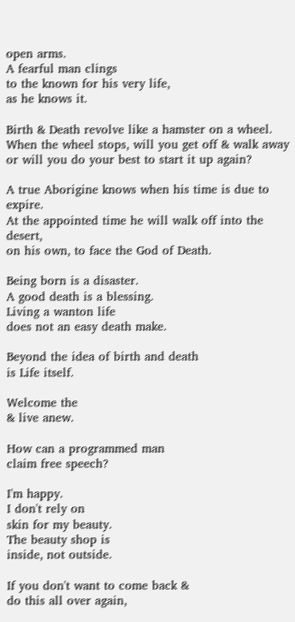open arms.
A fearful man clings
to the known for his very life,
as he knows it.

Birth & Death revolve like a hamster on a wheel.
When the wheel stops, will you get off & walk away
or will you do your best to start it up again?

A true Aborigine knows when his time is due to expire.
At the appointed time he will walk off into the desert,
on his own, to face the God of Death.

Being born is a disaster.
A good death is a blessing.
Living a wanton life
does not an easy death make.

Beyond the idea of birth and death
is Life itself.

Welcome the
& live anew.

How can a programmed man
claim free speech?

I'm happy.
I don't rely on
skin for my beauty.
The beauty shop is
inside, not outside.

If you don't want to come back &
do this all over again,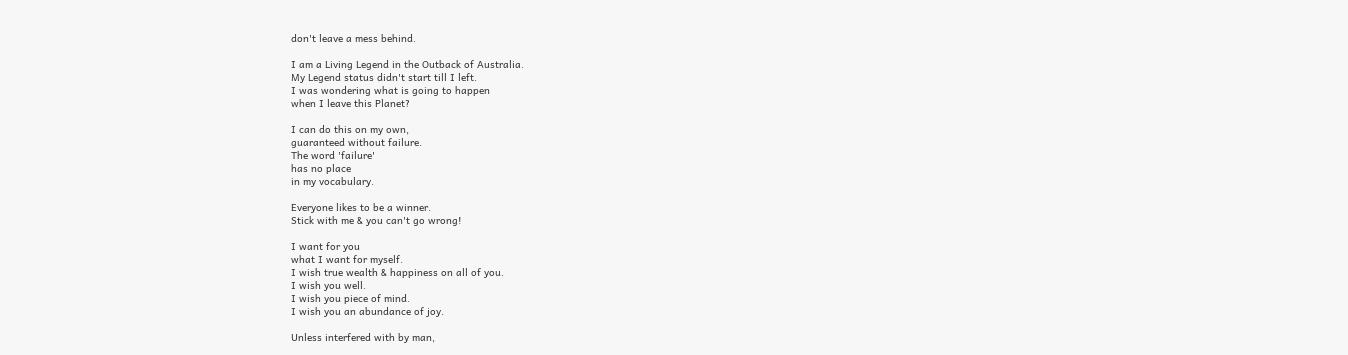don't leave a mess behind.

I am a Living Legend in the Outback of Australia.
My Legend status didn't start till I left.
I was wondering what is going to happen
when I leave this Planet?

I can do this on my own,
guaranteed without failure.
The word 'failure'
has no place
in my vocabulary.

Everyone likes to be a winner.
Stick with me & you can't go wrong!

I want for you
what I want for myself.
I wish true wealth & happiness on all of you.
I wish you well.
I wish you piece of mind.
I wish you an abundance of joy.

Unless interfered with by man,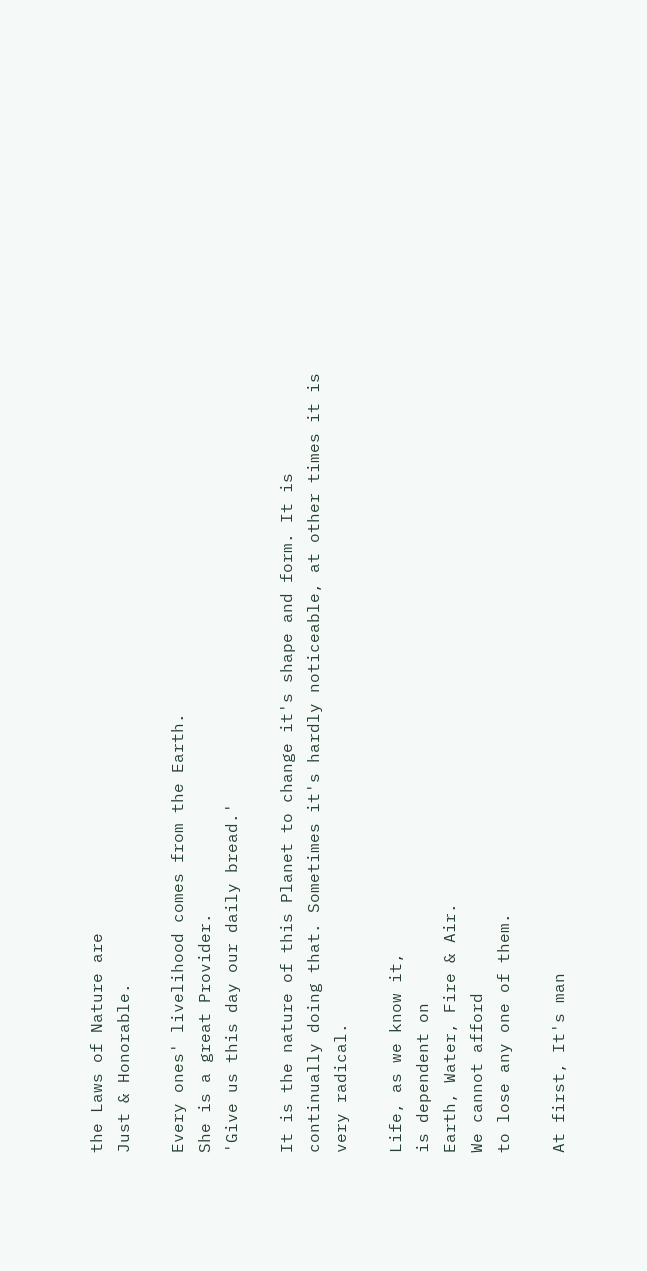the Laws of Nature are
Just & Honorable.

Every ones' livelihood comes from the Earth.
She is a great Provider.
'Give us this day our daily bread.'

It is the nature of this Planet to change it's shape and form. It is continually doing that. Sometimes it's hardly noticeable, at other times it is very radical.

Life, as we know it,
is dependent on
Earth, Water, Fire & Air.
We cannot afford
to lose any one of them.

At first, It's man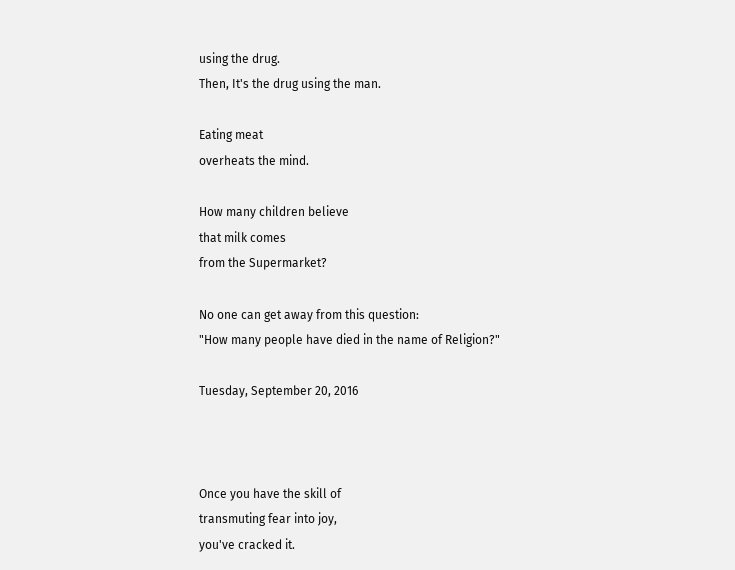using the drug.
Then, It's the drug using the man.

Eating meat
overheats the mind.

How many children believe
that milk comes
from the Supermarket?

No one can get away from this question:
"How many people have died in the name of Religion?"

Tuesday, September 20, 2016



Once you have the skill of
transmuting fear into joy,
you've cracked it.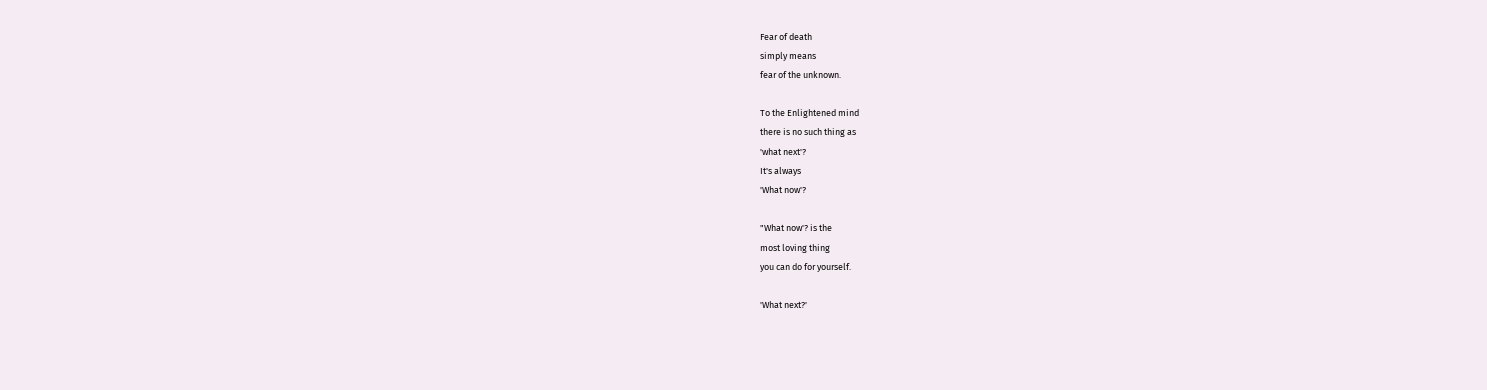Fear of death
simply means
fear of the unknown.

To the Enlightened mind
there is no such thing as
'what next'?
It's always
'What now'?

"What now'? is the
most loving thing
you can do for yourself.

'What next?'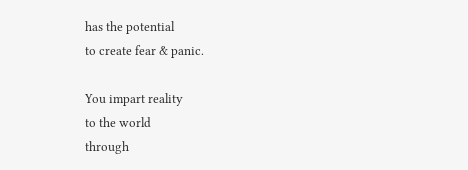has the potential
to create fear & panic.

You impart reality
to the world
through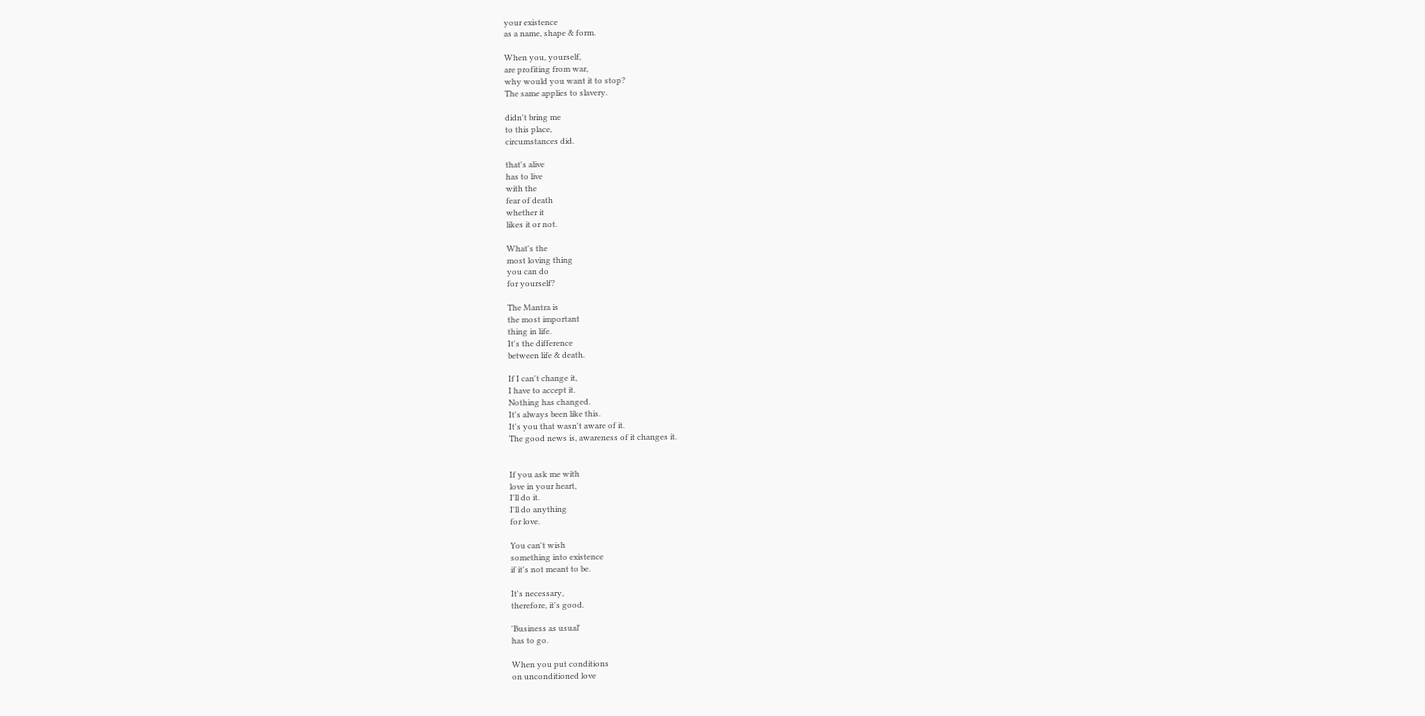your existence
as a name, shape & form.

When you, yourself,
are profiting from war,
why would you want it to stop?
The same applies to slavery.

didn't bring me
to this place,
circumstances did.

that's alive
has to live
with the
fear of death
whether it
likes it or not.

What's the
most loving thing
you can do
for yourself?

The Mantra is
the most important
thing in life.
It's the difference
between life & death.

If I can't change it,
I have to accept it.
Nothing has changed.
It's always been like this.
It's you that wasn't aware of it.
The good news is, awareness of it changes it.


If you ask me with
love in your heart,
I'll do it.
I'll do anything
for love.

You can't wish
something into existence
if it's not meant to be.

It's necessary,
therefore, it's good.

'Business as usual'
has to go.

When you put conditions
on unconditioned love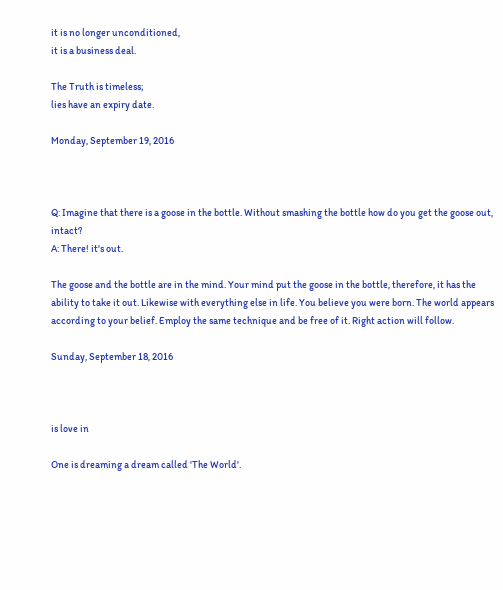it is no longer unconditioned,
it is a business deal.

The Truth is timeless;
lies have an expiry date.

Monday, September 19, 2016



Q: Imagine that there is a goose in the bottle. Without smashing the bottle how do you get the goose out, intact?
A: There! it's out.

The goose and the bottle are in the mind. Your mind put the goose in the bottle, therefore, it has the ability to take it out. Likewise with everything else in life. You believe you were born. The world appears according to your belief. Employ the same technique and be free of it. Right action will follow.

Sunday, September 18, 2016



is love in

One is dreaming a dream called 'The World'.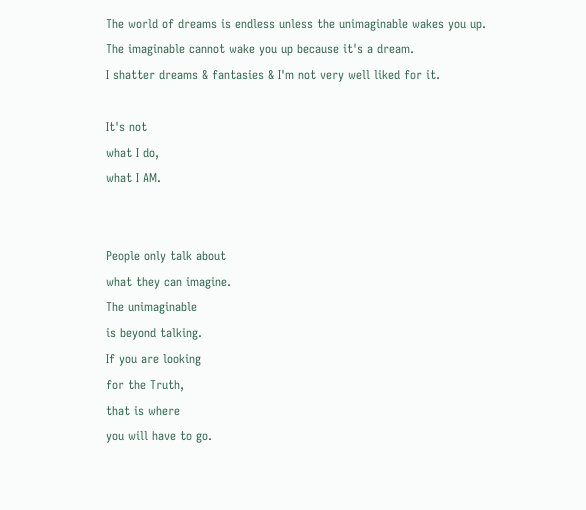The world of dreams is endless unless the unimaginable wakes you up.
The imaginable cannot wake you up because it's a dream.
I shatter dreams & fantasies & I'm not very well liked for it.

It's not
what I do,
what I AM.


People only talk about
what they can imagine.
The unimaginable
is beyond talking.
If you are looking
for the Truth,
that is where
you will have to go.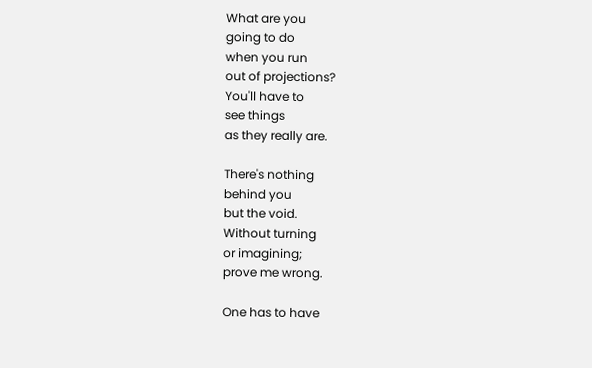What are you
going to do
when you run
out of projections?
You'll have to
see things
as they really are.

There's nothing
behind you
but the void.
Without turning
or imagining;
prove me wrong.

One has to have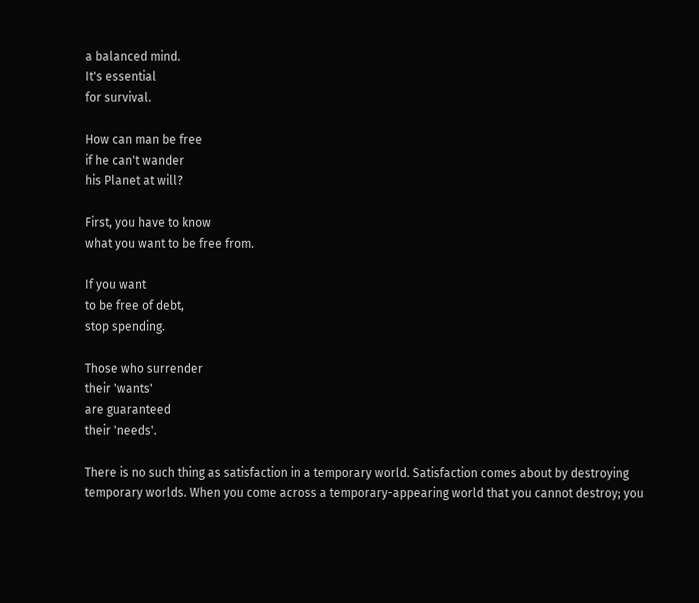a balanced mind.
It's essential
for survival.

How can man be free
if he can't wander
his Planet at will?

First, you have to know
what you want to be free from.

If you want
to be free of debt,
stop spending.

Those who surrender
their 'wants'
are guaranteed
their 'needs'.

There is no such thing as satisfaction in a temporary world. Satisfaction comes about by destroying temporary worlds. When you come across a temporary-appearing world that you cannot destroy; you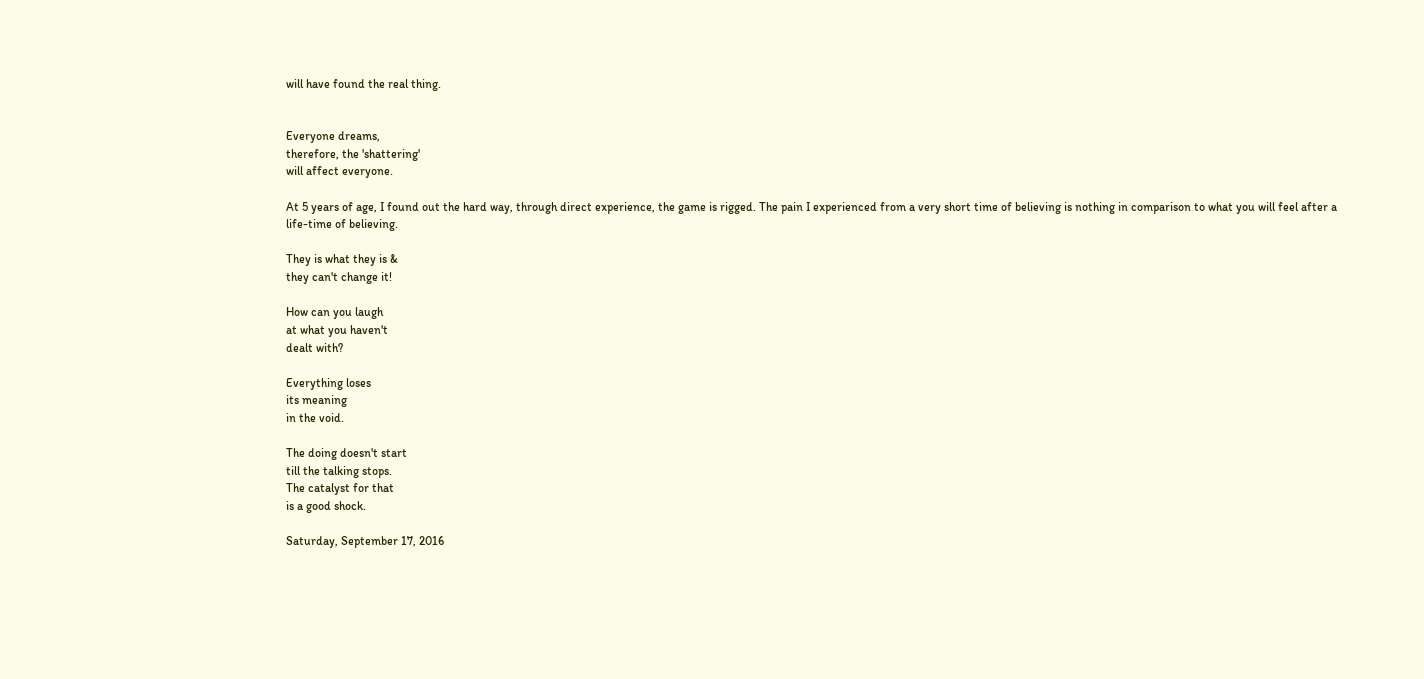will have found the real thing.


Everyone dreams,
therefore, the 'shattering'
will affect everyone.

At 5 years of age, I found out the hard way, through direct experience, the game is rigged. The pain I experienced from a very short time of believing is nothing in comparison to what you will feel after a life-time of believing.

They is what they is &
they can't change it!

How can you laugh
at what you haven't
dealt with?

Everything loses
its meaning
in the void.

The doing doesn't start
till the talking stops.
The catalyst for that
is a good shock.

Saturday, September 17, 2016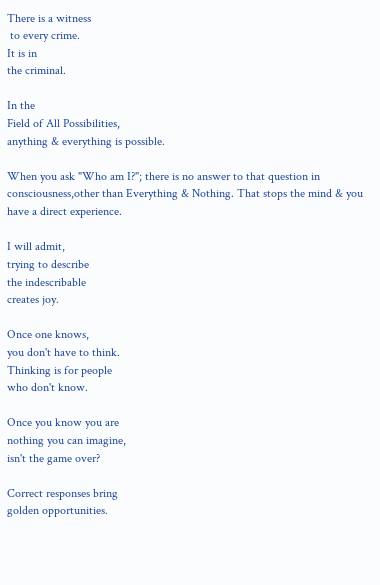There is a witness
 to every crime.
It is in
the criminal.

In the
Field of All Possibilities,
anything & everything is possible.

When you ask "Who am I?"; there is no answer to that question in consciousness,other than Everything & Nothing. That stops the mind & you have a direct experience.

I will admit,
trying to describe
the indescribable
creates joy.

Once one knows,
you don't have to think.
Thinking is for people
who don't know.

Once you know you are
nothing you can imagine,
isn't the game over?

Correct responses bring
golden opportunities.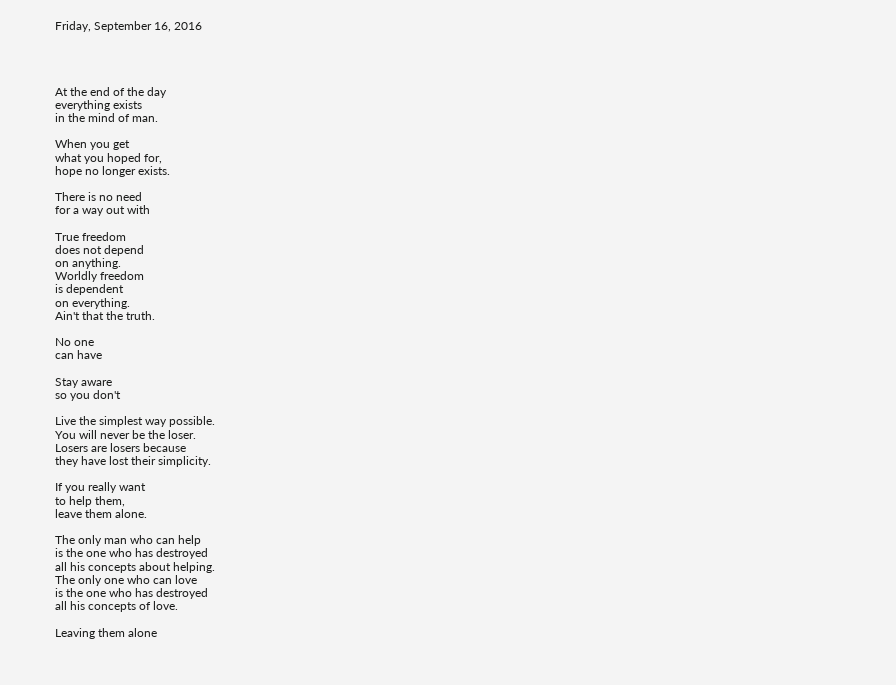Friday, September 16, 2016




At the end of the day
everything exists
in the mind of man.

When you get
what you hoped for,
hope no longer exists.

There is no need
for a way out with

True freedom
does not depend
on anything.
Worldly freedom
is dependent
on everything.
Ain't that the truth.

No one
can have

Stay aware
so you don't

Live the simplest way possible.
You will never be the loser.
Losers are losers because
they have lost their simplicity.

If you really want
to help them,
leave them alone.

The only man who can help
is the one who has destroyed
all his concepts about helping.
The only one who can love
is the one who has destroyed
all his concepts of love.

Leaving them alone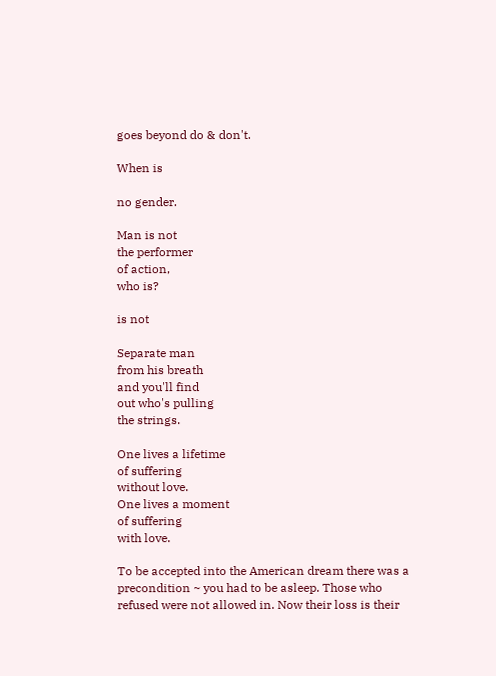goes beyond do & don't.

When is

no gender.

Man is not
the performer
of action,
who is?

is not

Separate man
from his breath
and you'll find
out who's pulling
the strings.

One lives a lifetime
of suffering
without love.
One lives a moment
of suffering
with love.

To be accepted into the American dream there was a precondition ~ you had to be asleep. Those who refused were not allowed in. Now their loss is their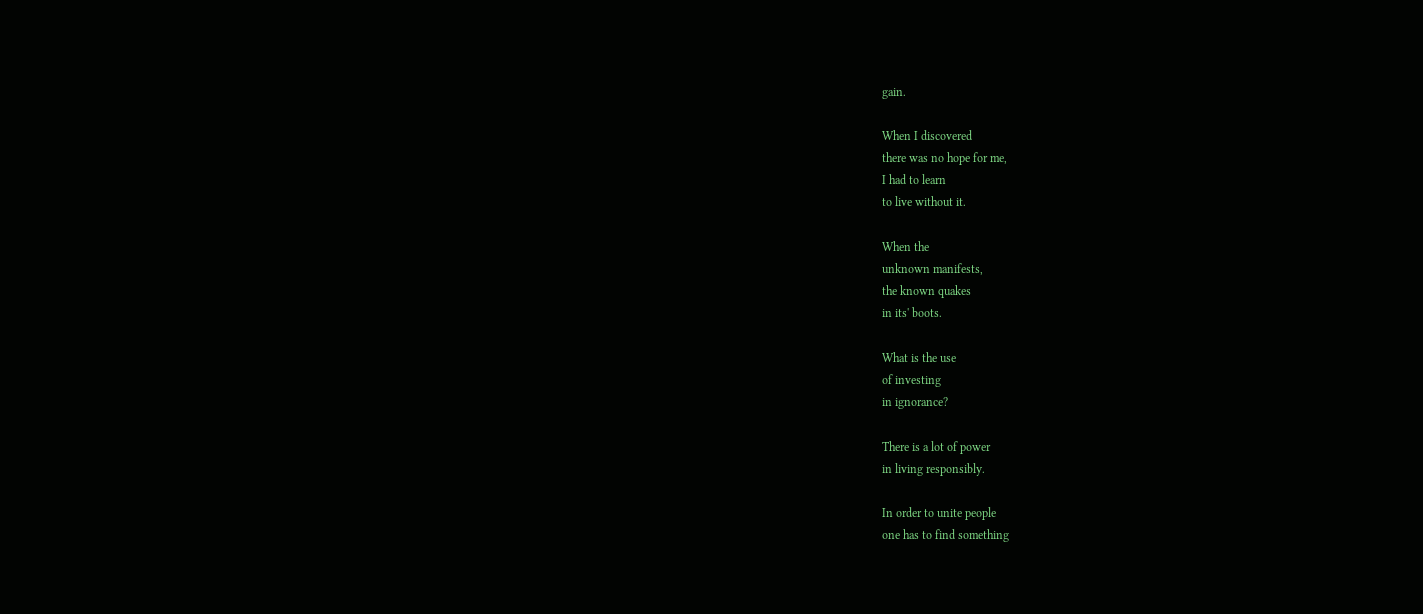gain.

When I discovered
there was no hope for me,
I had to learn
to live without it.

When the
unknown manifests,
the known quakes
in its' boots.

What is the use
of investing
in ignorance?

There is a lot of power
in living responsibly.

In order to unite people
one has to find something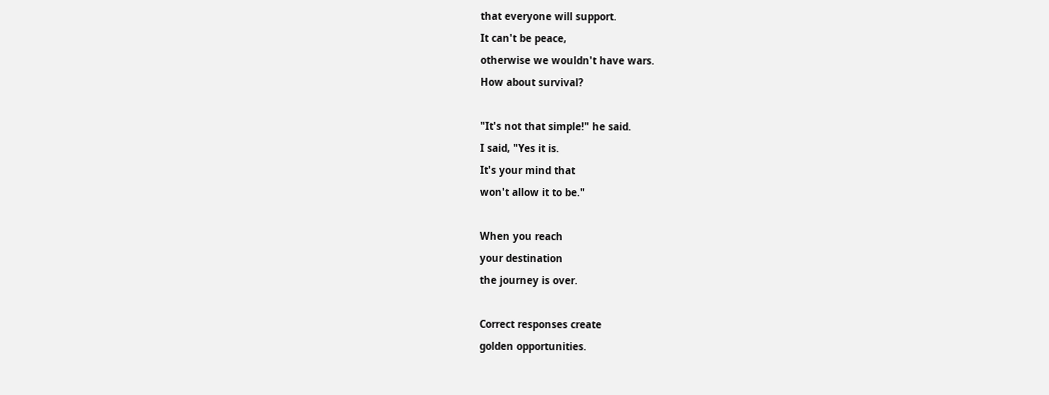that everyone will support.
It can't be peace,
otherwise we wouldn't have wars.
How about survival?

"It's not that simple!" he said.
I said, "Yes it is.
It's your mind that
won't allow it to be."

When you reach
your destination
the journey is over.

Correct responses create
golden opportunities.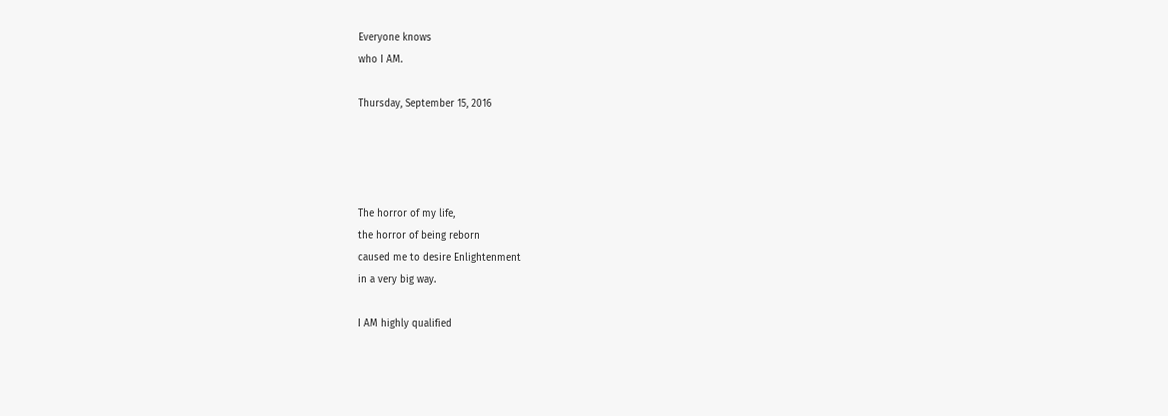Everyone knows
who I AM.

Thursday, September 15, 2016




The horror of my life,
the horror of being reborn
caused me to desire Enlightenment
in a very big way.

I AM highly qualified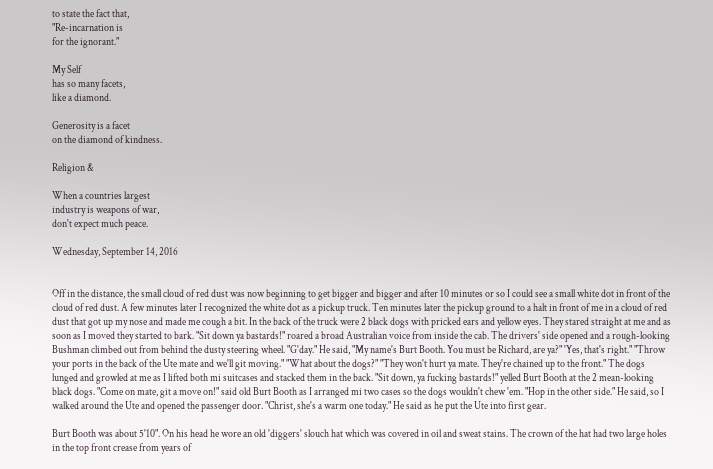to state the fact that,
"Re-incarnation is
for the ignorant."

My Self
has so many facets,
like a diamond.

Generosity is a facet
on the diamond of kindness.

Religion &

When a countries largest
industry is weapons of war,
don't expect much peace.

Wednesday, September 14, 2016


Off in the distance, the small cloud of red dust was now beginning to get bigger and bigger and after 10 minutes or so I could see a small white dot in front of the cloud of red dust. A few minutes later I recognized the white dot as a pickup truck. Ten minutes later the pickup ground to a halt in front of me in a cloud of red dust that got up my nose and made me cough a bit. In the back of the truck were 2 black dogs with pricked ears and yellow eyes. They stared straight at me and as soon as I moved they started to bark. "Sit down ya bastards!" roared a broad Australian voice from inside the cab. The drivers' side opened and a rough-looking Bushman climbed out from behind the dusty steering wheel. "G'day." He said, "My name's Burt Booth. You must be Richard, are ya?" 'Yes, that's right." "Throw your ports in the back of the Ute mate and we'll git moving." "What about the dogs?" "They won't hurt ya mate. They're chained up to the front." The dogs lunged and growled at me as I lifted both mi suitcases and stacked them in the back. "Sit down, ya fucking bastards!" yelled Burt Booth at the 2 mean-looking black dogs. "Come on mate, git a move on!" said old Burt Booth as I arranged mi two cases so the dogs wouldn't chew 'em. "Hop in the other side." He said, so I walked around the Ute and opened the passenger door. "Christ, she's a warm one today." He said as he put the Ute into first gear.

Burt Booth was about 5'10". On his head he wore an old 'diggers' slouch hat which was covered in oil and sweat stains. The crown of the hat had two large holes in the top front crease from years of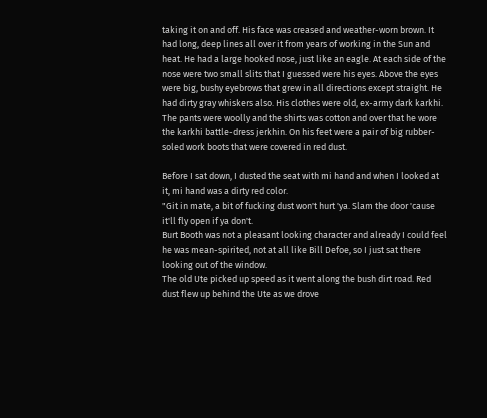taking it on and off. His face was creased and weather-worn brown. It had long, deep lines all over it from years of working in the Sun and heat. He had a large hooked nose, just like an eagle. At each side of the nose were two small slits that I guessed were his eyes. Above the eyes were big, bushy eyebrows that grew in all directions except straight. He had dirty gray whiskers also. His clothes were old, ex-army dark karkhi. The pants were woolly and the shirts was cotton and over that he wore the karkhi battle-dress jerkhin. On his feet were a pair of big rubber-soled work boots that were covered in red dust.

Before I sat down, I dusted the seat with mi hand and when I looked at it, mi hand was a dirty red color.
"Git in mate, a bit of fucking dust won't hurt 'ya. Slam the door 'cause it'll fly open if ya don't.
Burt Booth was not a pleasant looking character and already I could feel he was mean-spirited, not at all like Bill Defoe, so I just sat there looking out of the window.
The old Ute picked up speed as it went along the bush dirt road. Red dust flew up behind the Ute as we drove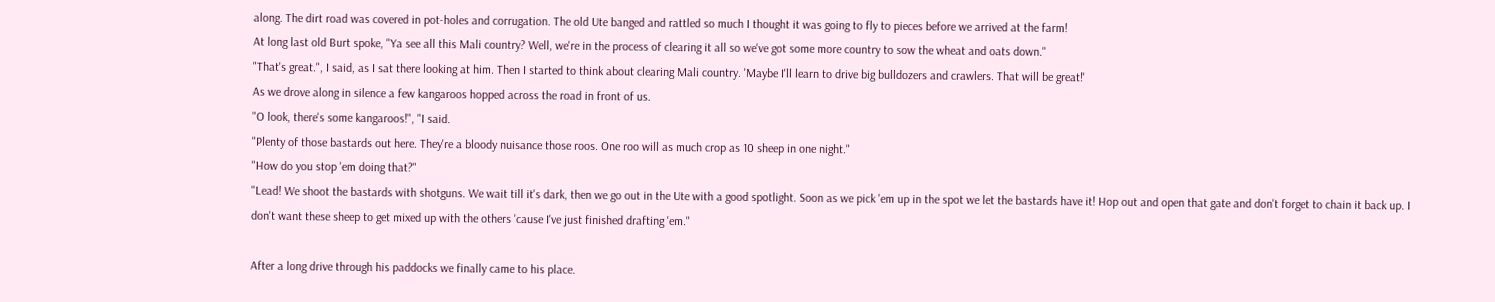along. The dirt road was covered in pot-holes and corrugation. The old Ute banged and rattled so much I thought it was going to fly to pieces before we arrived at the farm!
At long last old Burt spoke, "Ya see all this Mali country? Well, we're in the process of clearing it all so we've got some more country to sow the wheat and oats down."
"That's great.", I said, as I sat there looking at him. Then I started to think about clearing Mali country. 'Maybe I'll learn to drive big bulldozers and crawlers. That will be great!'
As we drove along in silence a few kangaroos hopped across the road in front of us.
"O look, there's some kangaroos!", "I said.
"Plenty of those bastards out here. They're a bloody nuisance those roos. One roo will as much crop as 10 sheep in one night."
"How do you stop 'em doing that?"
"Lead! We shoot the bastards with shotguns. We wait till it's dark, then we go out in the Ute with a good spotlight. Soon as we pick 'em up in the spot we let the bastards have it! Hop out and open that gate and don't forget to chain it back up. I don't want these sheep to get mixed up with the others 'cause I've just finished drafting 'em."

After a long drive through his paddocks we finally came to his place.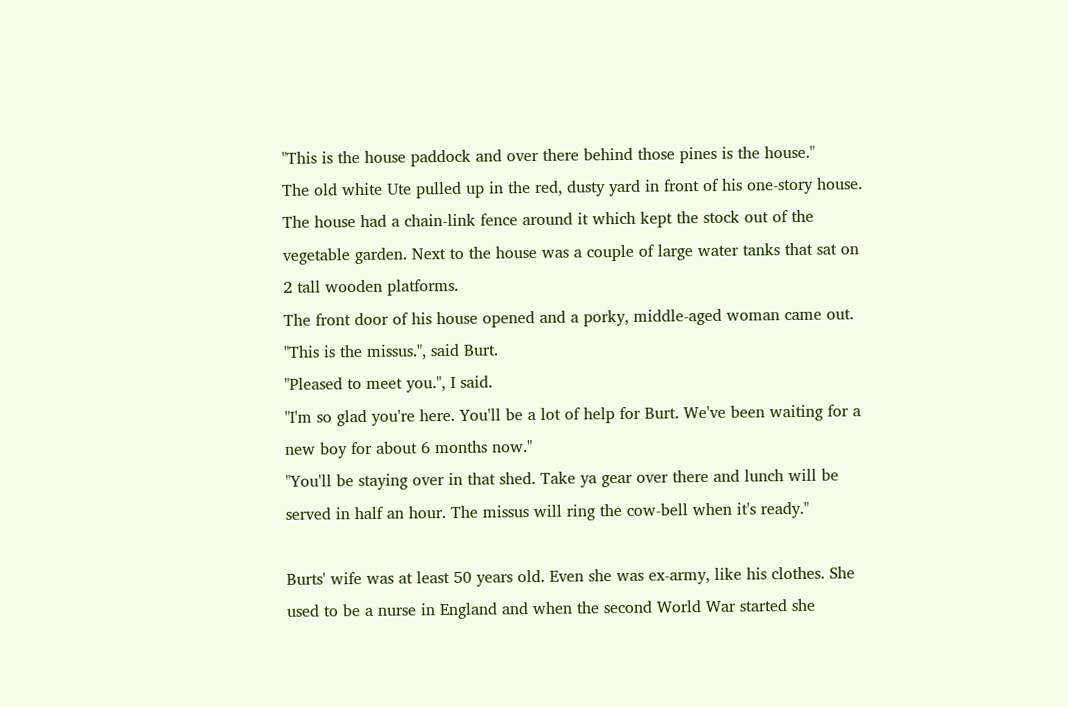"This is the house paddock and over there behind those pines is the house."
The old white Ute pulled up in the red, dusty yard in front of his one-story house. The house had a chain-link fence around it which kept the stock out of the vegetable garden. Next to the house was a couple of large water tanks that sat on 2 tall wooden platforms.
The front door of his house opened and a porky, middle-aged woman came out.
"This is the missus.", said Burt.
"Pleased to meet you.", I said.
"I'm so glad you're here. You'll be a lot of help for Burt. We've been waiting for a new boy for about 6 months now."
"You'll be staying over in that shed. Take ya gear over there and lunch will be served in half an hour. The missus will ring the cow-bell when it's ready."

Burts' wife was at least 50 years old. Even she was ex-army, like his clothes. She used to be a nurse in England and when the second World War started she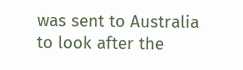was sent to Australia to look after the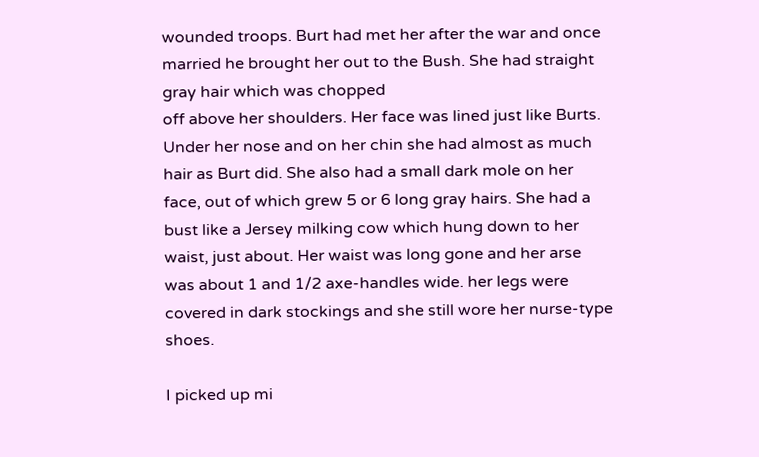wounded troops. Burt had met her after the war and once married he brought her out to the Bush. She had straight gray hair which was chopped
off above her shoulders. Her face was lined just like Burts. Under her nose and on her chin she had almost as much hair as Burt did. She also had a small dark mole on her face, out of which grew 5 or 6 long gray hairs. She had a bust like a Jersey milking cow which hung down to her waist, just about. Her waist was long gone and her arse was about 1 and 1/2 axe-handles wide. her legs were covered in dark stockings and she still wore her nurse-type shoes.

I picked up mi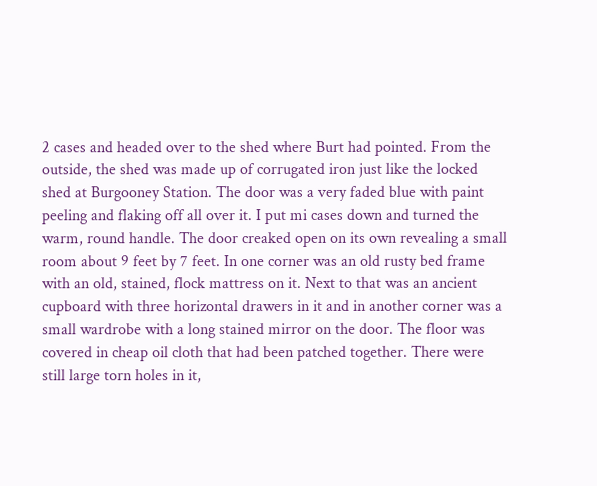2 cases and headed over to the shed where Burt had pointed. From the outside, the shed was made up of corrugated iron just like the locked shed at Burgooney Station. The door was a very faded blue with paint peeling and flaking off all over it. I put mi cases down and turned the warm, round handle. The door creaked open on its own revealing a small room about 9 feet by 7 feet. In one corner was an old rusty bed frame with an old, stained, flock mattress on it. Next to that was an ancient cupboard with three horizontal drawers in it and in another corner was a small wardrobe with a long stained mirror on the door. The floor was covered in cheap oil cloth that had been patched together. There were still large torn holes in it,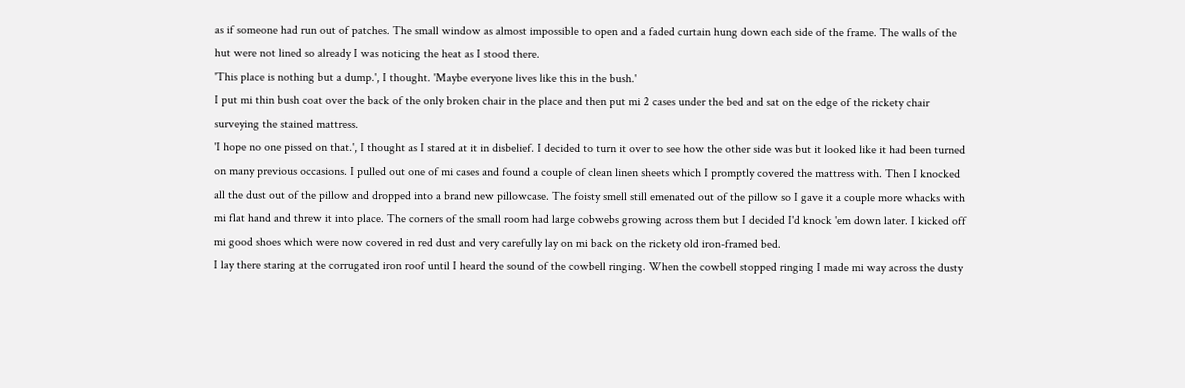as if someone had run out of patches. The small window as almost impossible to open and a faded curtain hung down each side of the frame. The walls of the hut were not lined so already I was noticing the heat as I stood there.
'This place is nothing but a dump.', I thought. 'Maybe everyone lives like this in the bush.'
I put mi thin bush coat over the back of the only broken chair in the place and then put mi 2 cases under the bed and sat on the edge of the rickety chair surveying the stained mattress.
'I hope no one pissed on that.', I thought as I stared at it in disbelief. I decided to turn it over to see how the other side was but it looked like it had been turned on many previous occasions. I pulled out one of mi cases and found a couple of clean linen sheets which I promptly covered the mattress with. Then I knocked all the dust out of the pillow and dropped into a brand new pillowcase. The foisty smell still emenated out of the pillow so I gave it a couple more whacks with mi flat hand and threw it into place. The corners of the small room had large cobwebs growing across them but I decided I'd knock 'em down later. I kicked off mi good shoes which were now covered in red dust and very carefully lay on mi back on the rickety old iron-framed bed.
I lay there staring at the corrugated iron roof until I heard the sound of the cowbell ringing. When the cowbell stopped ringing I made mi way across the dusty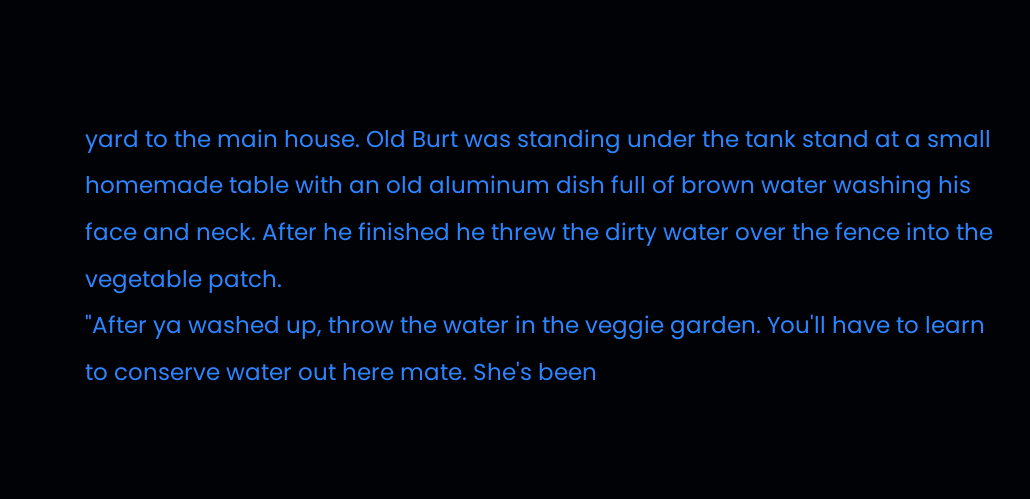yard to the main house. Old Burt was standing under the tank stand at a small homemade table with an old aluminum dish full of brown water washing his face and neck. After he finished he threw the dirty water over the fence into the vegetable patch.
"After ya washed up, throw the water in the veggie garden. You'll have to learn to conserve water out here mate. She's been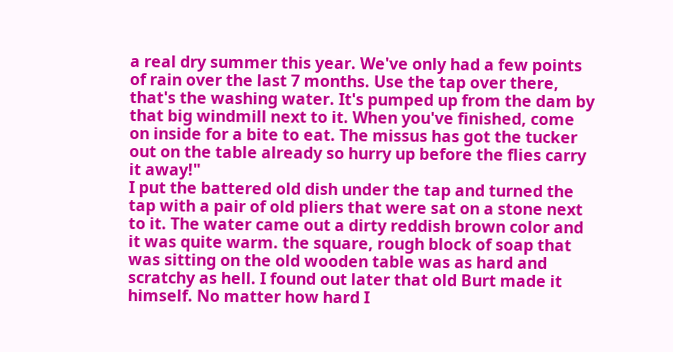a real dry summer this year. We've only had a few points of rain over the last 7 months. Use the tap over there, that's the washing water. It's pumped up from the dam by that big windmill next to it. When you've finished, come on inside for a bite to eat. The missus has got the tucker out on the table already so hurry up before the flies carry it away!"
I put the battered old dish under the tap and turned the tap with a pair of old pliers that were sat on a stone next to it. The water came out a dirty reddish brown color and it was quite warm. the square, rough block of soap that was sitting on the old wooden table was as hard and scratchy as hell. I found out later that old Burt made it himself. No matter how hard I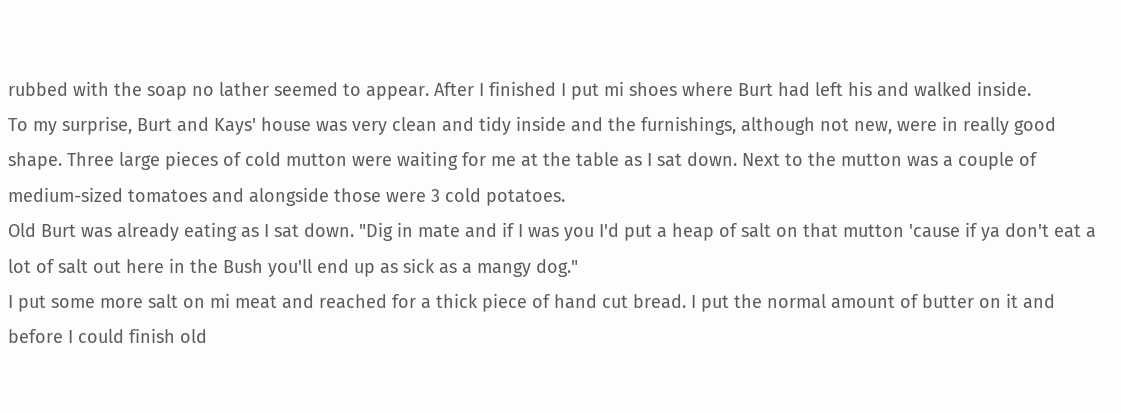rubbed with the soap no lather seemed to appear. After I finished I put mi shoes where Burt had left his and walked inside.
To my surprise, Burt and Kays' house was very clean and tidy inside and the furnishings, although not new, were in really good shape. Three large pieces of cold mutton were waiting for me at the table as I sat down. Next to the mutton was a couple of medium-sized tomatoes and alongside those were 3 cold potatoes.
Old Burt was already eating as I sat down. "Dig in mate and if I was you I'd put a heap of salt on that mutton 'cause if ya don't eat a lot of salt out here in the Bush you'll end up as sick as a mangy dog."
I put some more salt on mi meat and reached for a thick piece of hand cut bread. I put the normal amount of butter on it and before I could finish old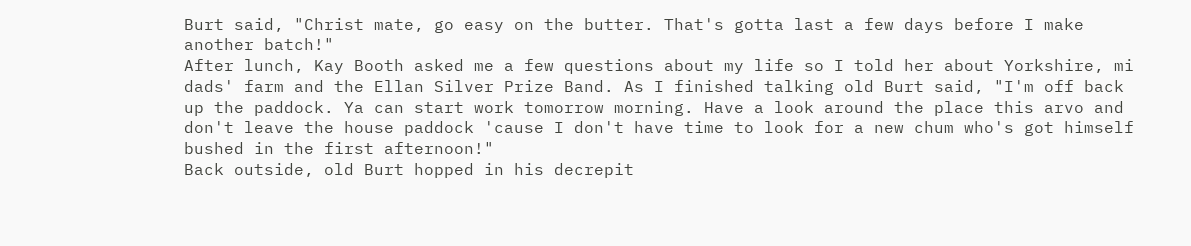Burt said, "Christ mate, go easy on the butter. That's gotta last a few days before I make another batch!"
After lunch, Kay Booth asked me a few questions about my life so I told her about Yorkshire, mi dads' farm and the Ellan Silver Prize Band. As I finished talking old Burt said, "I'm off back up the paddock. Ya can start work tomorrow morning. Have a look around the place this arvo and don't leave the house paddock 'cause I don't have time to look for a new chum who's got himself bushed in the first afternoon!"
Back outside, old Burt hopped in his decrepit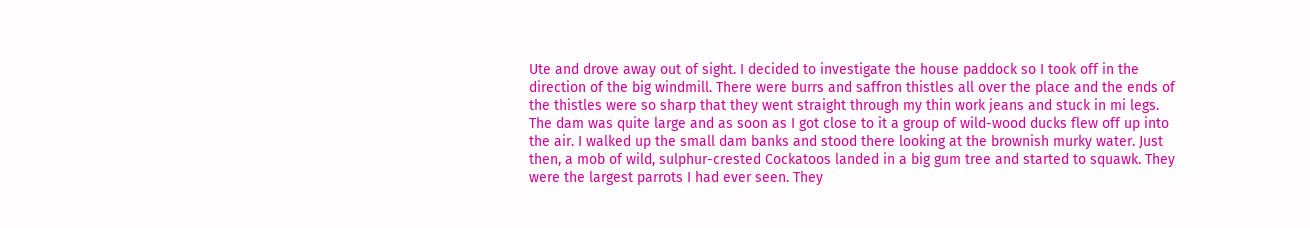Ute and drove away out of sight. I decided to investigate the house paddock so I took off in the direction of the big windmill. There were burrs and saffron thistles all over the place and the ends of the thistles were so sharp that they went straight through my thin work jeans and stuck in mi legs.
The dam was quite large and as soon as I got close to it a group of wild-wood ducks flew off up into the air. I walked up the small dam banks and stood there looking at the brownish murky water. Just then, a mob of wild, sulphur-crested Cockatoos landed in a big gum tree and started to squawk. They were the largest parrots I had ever seen. They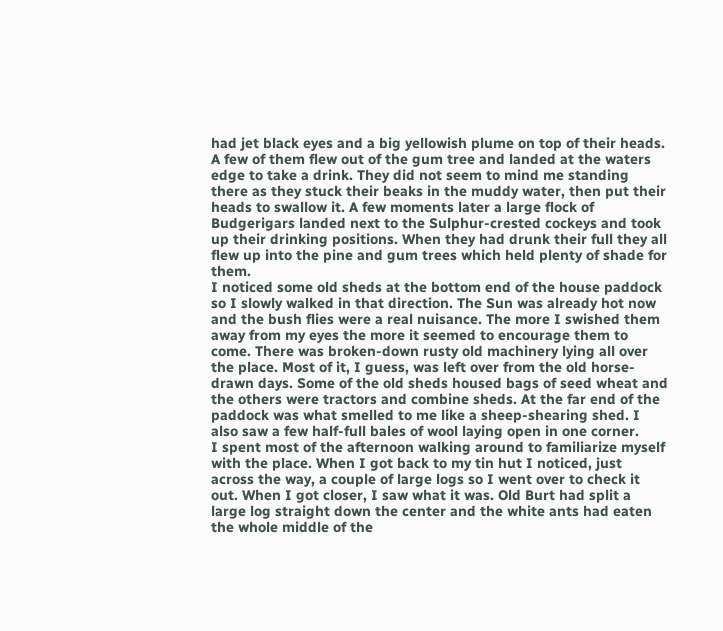had jet black eyes and a big yellowish plume on top of their heads. A few of them flew out of the gum tree and landed at the waters edge to take a drink. They did not seem to mind me standing there as they stuck their beaks in the muddy water, then put their heads to swallow it. A few moments later a large flock of Budgerigars landed next to the Sulphur-crested cockeys and took up their drinking positions. When they had drunk their full they all flew up into the pine and gum trees which held plenty of shade for them.
I noticed some old sheds at the bottom end of the house paddock so I slowly walked in that direction. The Sun was already hot now and the bush flies were a real nuisance. The more I swished them away from my eyes the more it seemed to encourage them to come. There was broken-down rusty old machinery lying all over the place. Most of it, I guess, was left over from the old horse-drawn days. Some of the old sheds housed bags of seed wheat and the others were tractors and combine sheds. At the far end of the paddock was what smelled to me like a sheep-shearing shed. I also saw a few half-full bales of wool laying open in one corner.
I spent most of the afternoon walking around to familiarize myself with the place. When I got back to my tin hut I noticed, just across the way, a couple of large logs so I went over to check it out. When I got closer, I saw what it was. Old Burt had split a large log straight down the center and the white ants had eaten the whole middle of the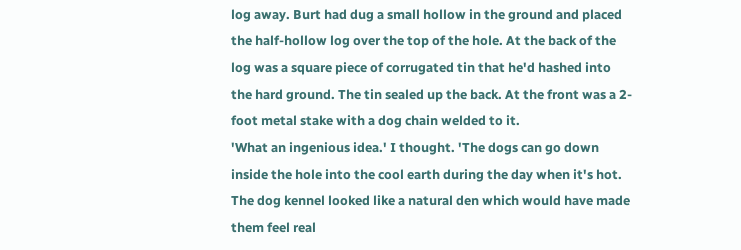log away. Burt had dug a small hollow in the ground and placed the half-hollow log over the top of the hole. At the back of the log was a square piece of corrugated tin that he'd hashed into the hard ground. The tin sealed up the back. At the front was a 2-foot metal stake with a dog chain welded to it.
'What an ingenious idea.' I thought. 'The dogs can go down inside the hole into the cool earth during the day when it's hot. The dog kennel looked like a natural den which would have made them feel real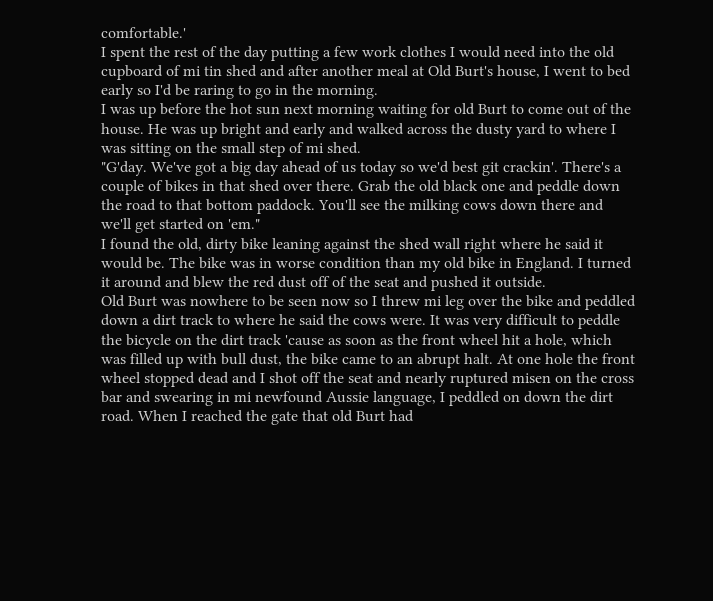comfortable.'
I spent the rest of the day putting a few work clothes I would need into the old cupboard of mi tin shed and after another meal at Old Burt's house, I went to bed early so I'd be raring to go in the morning.
I was up before the hot sun next morning waiting for old Burt to come out of the house. He was up bright and early and walked across the dusty yard to where I was sitting on the small step of mi shed.
"G'day. We've got a big day ahead of us today so we'd best git crackin'. There's a couple of bikes in that shed over there. Grab the old black one and peddle down the road to that bottom paddock. You'll see the milking cows down there and we'll get started on 'em."
I found the old, dirty bike leaning against the shed wall right where he said it would be. The bike was in worse condition than my old bike in England. I turned it around and blew the red dust off of the seat and pushed it outside.
Old Burt was nowhere to be seen now so I threw mi leg over the bike and peddled down a dirt track to where he said the cows were. It was very difficult to peddle the bicycle on the dirt track 'cause as soon as the front wheel hit a hole, which was filled up with bull dust, the bike came to an abrupt halt. At one hole the front wheel stopped dead and I shot off the seat and nearly ruptured misen on the cross bar and swearing in mi newfound Aussie language, I peddled on down the dirt road. When I reached the gate that old Burt had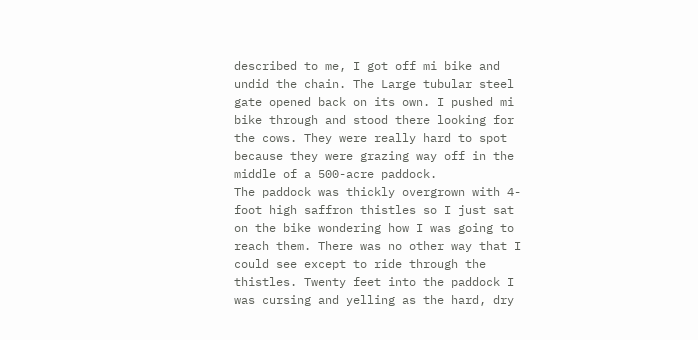described to me, I got off mi bike and undid the chain. The Large tubular steel gate opened back on its own. I pushed mi bike through and stood there looking for the cows. They were really hard to spot because they were grazing way off in the middle of a 500-acre paddock.
The paddock was thickly overgrown with 4-foot high saffron thistles so I just sat on the bike wondering how I was going to reach them. There was no other way that I could see except to ride through the thistles. Twenty feet into the paddock I was cursing and yelling as the hard, dry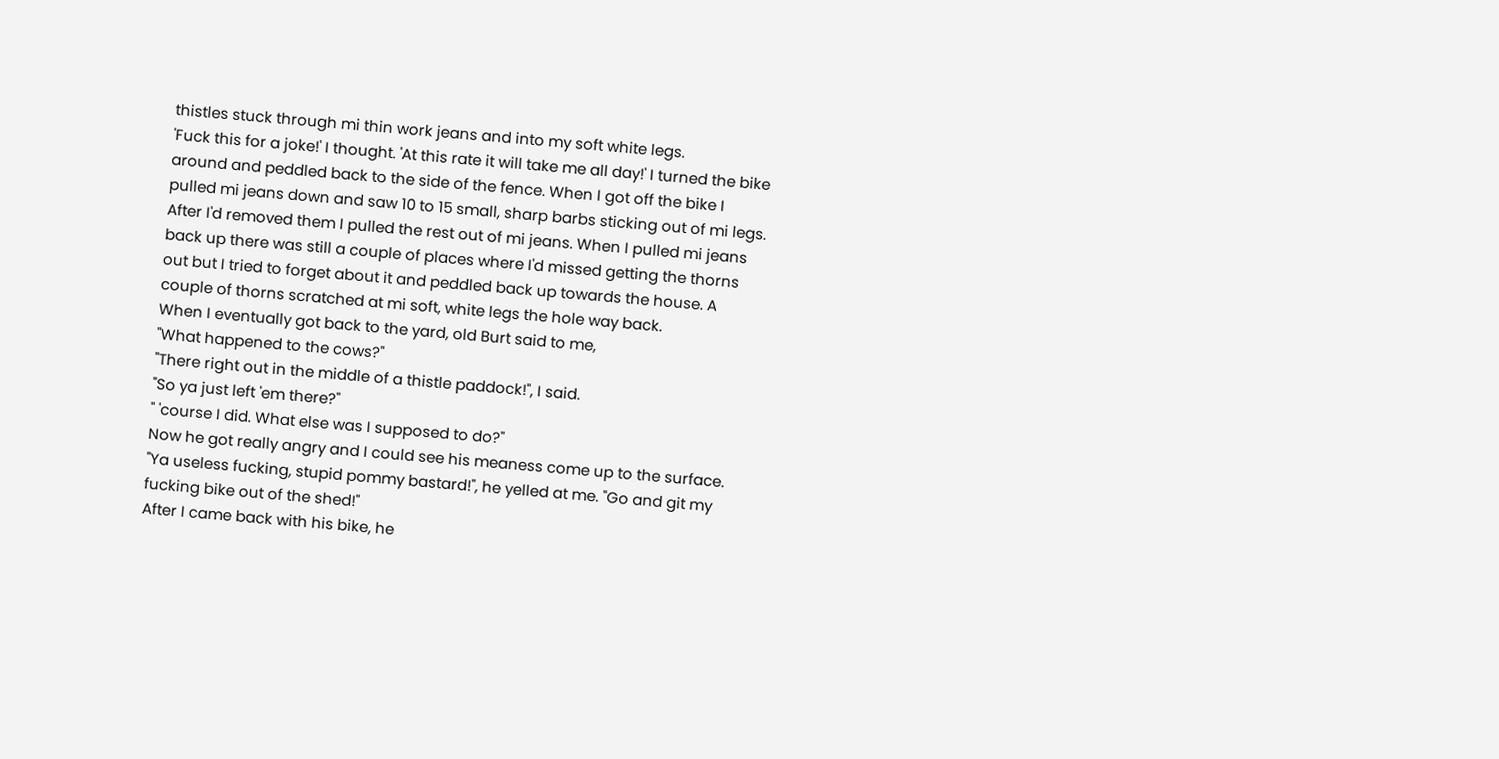thistles stuck through mi thin work jeans and into my soft white legs.
'Fuck this for a joke!' I thought. 'At this rate it will take me all day!' I turned the bike around and peddled back to the side of the fence. When I got off the bike I pulled mi jeans down and saw 10 to 15 small, sharp barbs sticking out of mi legs. After I'd removed them I pulled the rest out of mi jeans. When I pulled mi jeans back up there was still a couple of places where I'd missed getting the thorns out but I tried to forget about it and peddled back up towards the house. A couple of thorns scratched at mi soft, white legs the hole way back.
When I eventually got back to the yard, old Burt said to me,
"What happened to the cows?"
"There right out in the middle of a thistle paddock!", I said.
"So ya just left 'em there?"
" 'course I did. What else was I supposed to do?"
Now he got really angry and I could see his meaness come up to the surface.
"Ya useless fucking, stupid pommy bastard!", he yelled at me. "Go and git my fucking bike out of the shed!"
After I came back with his bike, he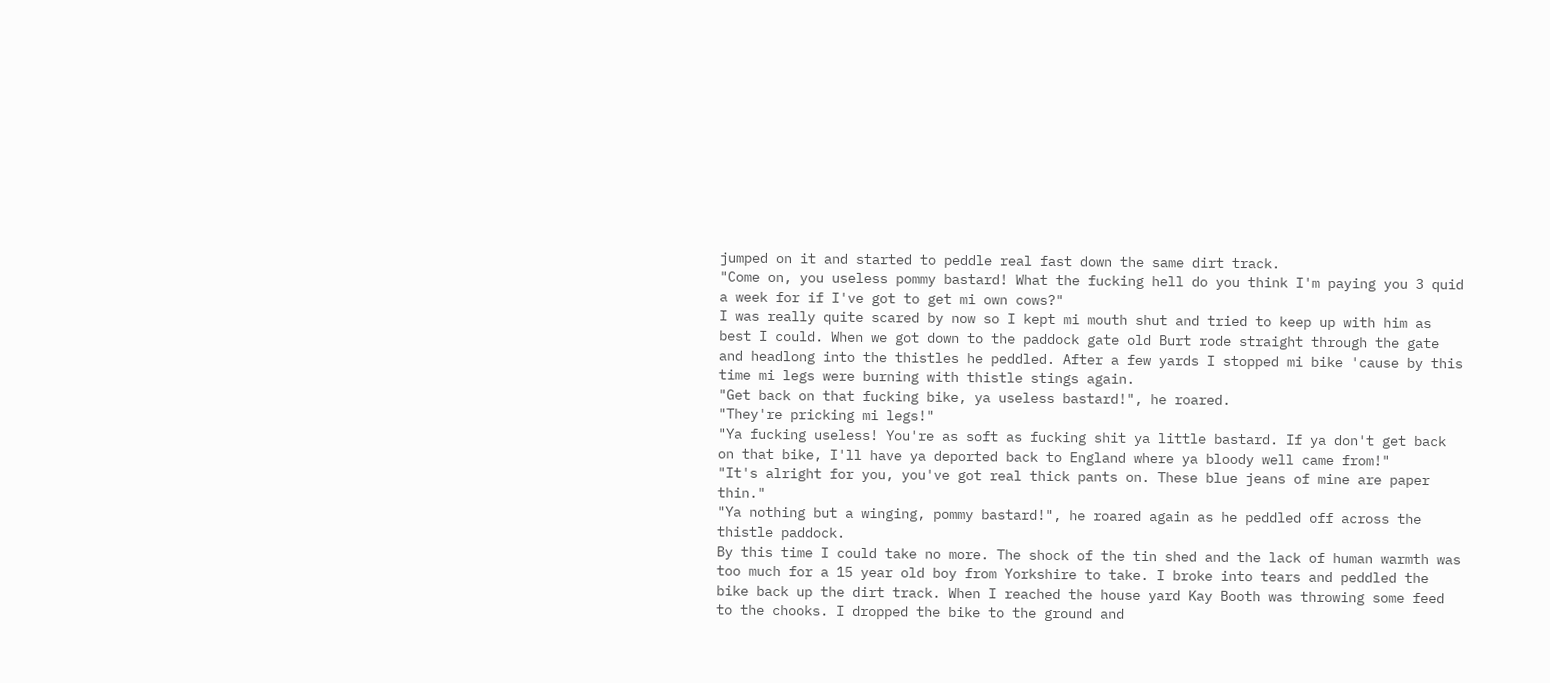jumped on it and started to peddle real fast down the same dirt track.
"Come on, you useless pommy bastard! What the fucking hell do you think I'm paying you 3 quid a week for if I've got to get mi own cows?"
I was really quite scared by now so I kept mi mouth shut and tried to keep up with him as best I could. When we got down to the paddock gate old Burt rode straight through the gate and headlong into the thistles he peddled. After a few yards I stopped mi bike 'cause by this time mi legs were burning with thistle stings again.
"Get back on that fucking bike, ya useless bastard!", he roared.
"They're pricking mi legs!"
"Ya fucking useless! You're as soft as fucking shit ya little bastard. If ya don't get back on that bike, I'll have ya deported back to England where ya bloody well came from!"
"It's alright for you, you've got real thick pants on. These blue jeans of mine are paper thin."
"Ya nothing but a winging, pommy bastard!", he roared again as he peddled off across the thistle paddock.
By this time I could take no more. The shock of the tin shed and the lack of human warmth was too much for a 15 year old boy from Yorkshire to take. I broke into tears and peddled the bike back up the dirt track. When I reached the house yard Kay Booth was throwing some feed to the chooks. I dropped the bike to the ground and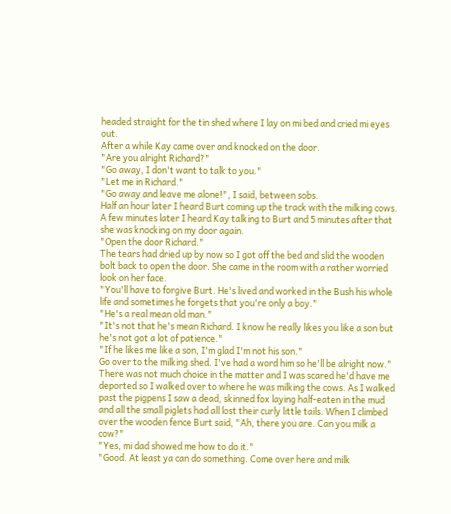headed straight for the tin shed where I lay on mi bed and cried mi eyes out.
After a while Kay came over and knocked on the door.
"Are you alright Richard?"
"Go away, I don't want to talk to you."
"Let me in Richard."
"Go away and leave me alone!", I said, between sobs.
Half an hour later I heard Burt coming up the track with the milking cows. A few minutes later I heard Kay talking to Burt and 5 minutes after that she was knocking on my door again.
"Open the door Richard."
The tears had dried up by now so I got off the bed and slid the wooden bolt back to open the door. She came in the room with a rather worried look on her face.
"You'll have to forgive Burt. He's lived and worked in the Bush his whole life and sometimes he forgets that you're only a boy."
"He's a real mean old man."
"It's not that he's mean Richard. I know he really likes you like a son but he's not got a lot of patience."
"If he likes me like a son, I'm glad I'm not his son."
Go over to the milking shed. I've had a word him so he'll be alright now."
There was not much choice in the matter and I was scared he'd have me deported so I walked over to where he was milking the cows. As I walked past the pigpens I saw a dead, skinned fox laying half-eaten in the mud and all the small piglets had all lost their curly little tails. When I climbed over the wooden fence Burt said, "Ah, there you are. Can you milk a cow?"
"Yes, mi dad showed me how to do it."
"Good. At least ya can do something. Come over here and milk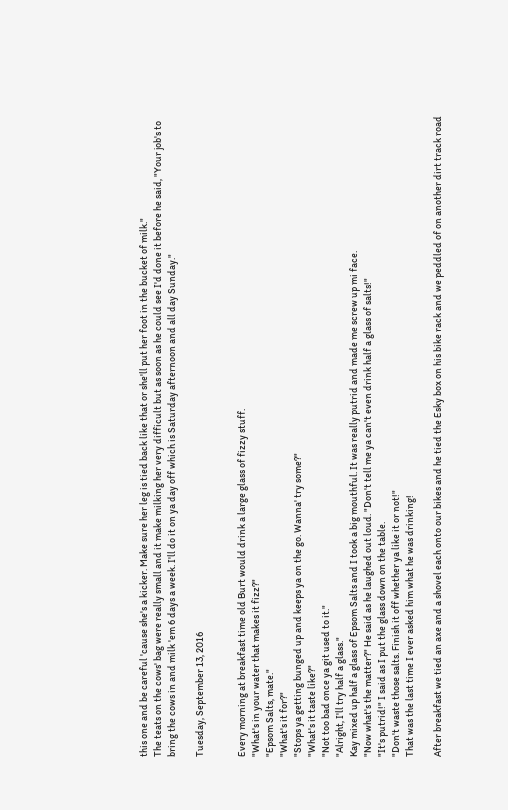this one and be careful 'cause she's a kicker. Make sure her leg is tied back like that or she'll put her foot in the bucket of milk."
The teats on the cows' bag were really small and it make milking her very difficult but as soon as he could see I'd done it before he said, "Your job's to bring the cows in and milk 'em 6 days a week. I'll do it on ya day off which is Saturday afternoon and all day Sunday."

Tuesday, September 13, 2016


Every morning at breakfast time old Burt would drink a large glass of fizzy stuff.
"What's in your water that makes it fizz?"
"Epsom Salts, mate."
"What's it for?"
"Stops ya getting bunged up and keeps ya on the go. Wanna' try some?"
"What's it taste like?"
"Not too bad once ya git used to it."
"Alright, I'll try half a glass."
Kay mixed up half a glass of Epsom Salts and I took a big mouthful. It was really putrid and made me screw up mi face.
"Now what's the matter?" He said as he laughed out loud. "Don't tell me ya can't even drink half a glass of salts!"
"It's putrid!" I said as I put the glass down on the table.
"Don't waste those salts. Finish it off whether ya like it or not!"
That was the last time I ever asked him what he was drinking!

After breakfast we tied an axe and a shovel each onto our bikes and he tied the Esky box on his bike rack and we peddled of on another dirt track road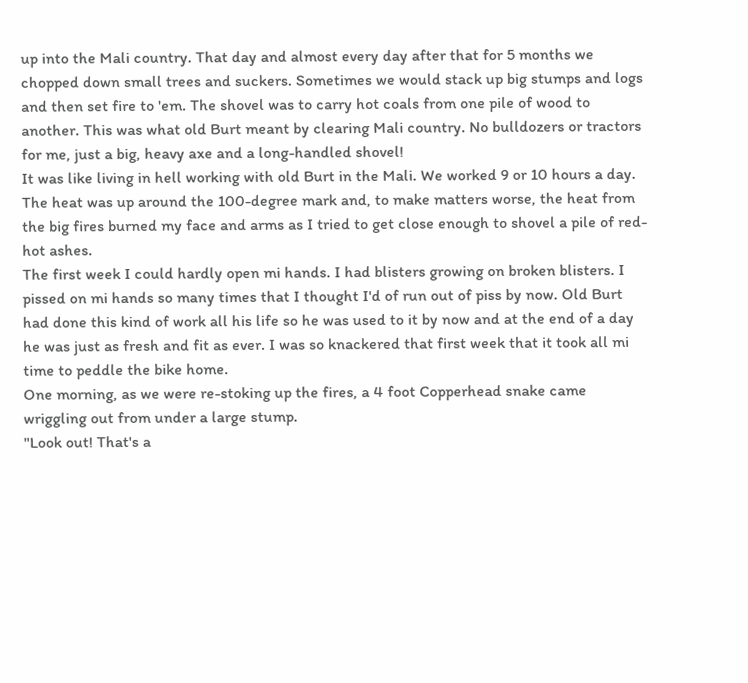up into the Mali country. That day and almost every day after that for 5 months we chopped down small trees and suckers. Sometimes we would stack up big stumps and logs and then set fire to 'em. The shovel was to carry hot coals from one pile of wood to another. This was what old Burt meant by clearing Mali country. No bulldozers or tractors for me, just a big, heavy axe and a long-handled shovel!
It was like living in hell working with old Burt in the Mali. We worked 9 or 10 hours a day. The heat was up around the 100-degree mark and, to make matters worse, the heat from the big fires burned my face and arms as I tried to get close enough to shovel a pile of red-hot ashes.
The first week I could hardly open mi hands. I had blisters growing on broken blisters. I pissed on mi hands so many times that I thought I'd of run out of piss by now. Old Burt had done this kind of work all his life so he was used to it by now and at the end of a day he was just as fresh and fit as ever. I was so knackered that first week that it took all mi time to peddle the bike home.
One morning, as we were re-stoking up the fires, a 4 foot Copperhead snake came wriggling out from under a large stump.
"Look out! That's a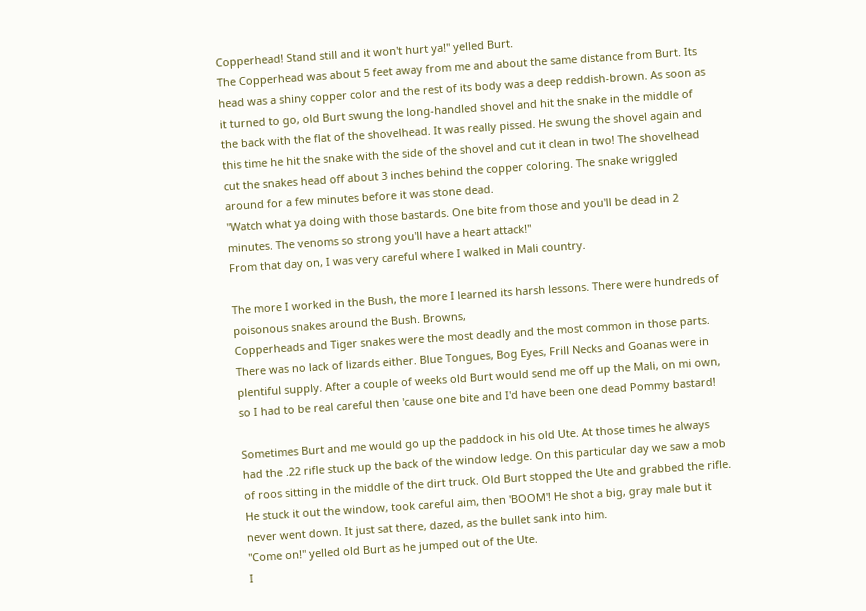Copperhead! Stand still and it won't hurt ya!" yelled Burt.
The Copperhead was about 5 feet away from me and about the same distance from Burt. Its head was a shiny copper color and the rest of its body was a deep reddish-brown. As soon as it turned to go, old Burt swung the long-handled shovel and hit the snake in the middle of the back with the flat of the shovelhead. It was really pissed. He swung the shovel again and this time he hit the snake with the side of the shovel and cut it clean in two! The shovelhead cut the snakes head off about 3 inches behind the copper coloring. The snake wriggled around for a few minutes before it was stone dead.
"Watch what ya doing with those bastards. One bite from those and you'll be dead in 2 minutes. The venoms so strong you'll have a heart attack!"
From that day on, I was very careful where I walked in Mali country.

The more I worked in the Bush, the more I learned its harsh lessons. There were hundreds of poisonous snakes around the Bush. Browns,
Copperheads and Tiger snakes were the most deadly and the most common in those parts. There was no lack of lizards either. Blue Tongues, Bog Eyes, Frill Necks and Goanas were in plentiful supply. After a couple of weeks old Burt would send me off up the Mali, on mi own, so I had to be real careful then 'cause one bite and I'd have been one dead Pommy bastard!

Sometimes Burt and me would go up the paddock in his old Ute. At those times he always had the .22 rifle stuck up the back of the window ledge. On this particular day we saw a mob of roos sitting in the middle of the dirt truck. Old Burt stopped the Ute and grabbed the rifle. He stuck it out the window, took careful aim, then 'BOOM'! He shot a big, gray male but it never went down. It just sat there, dazed, as the bullet sank into him.
"Come on!" yelled old Burt as he jumped out of the Ute.
I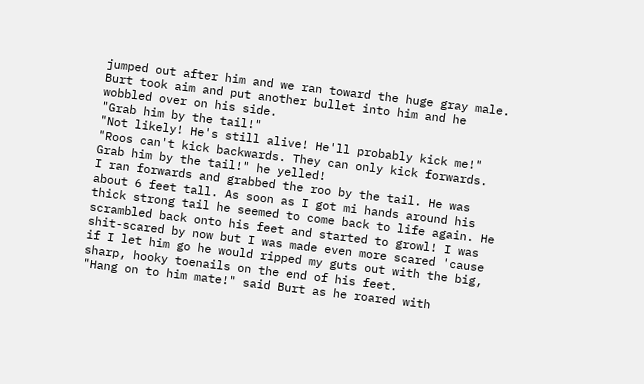jumped out after him and we ran toward the huge gray male. Burt took aim and put another bullet into him and he wobbled over on his side.
"Grab him by the tail!"
"Not likely! He's still alive! He'll probably kick me!"
"Roos can't kick backwards. They can only kick forwards. Grab him by the tail!" he yelled!
I ran forwards and grabbed the roo by the tail. He was about 6 feet tall. As soon as I got mi hands around his thick strong tail he seemed to come back to life again. He scrambled back onto his feet and started to growl! I was shit-scared by now but I was made even more scared 'cause if I let him go he would ripped my guts out with the big, sharp, hooky toenails on the end of his feet.
"Hang on to him mate!" said Burt as he roared with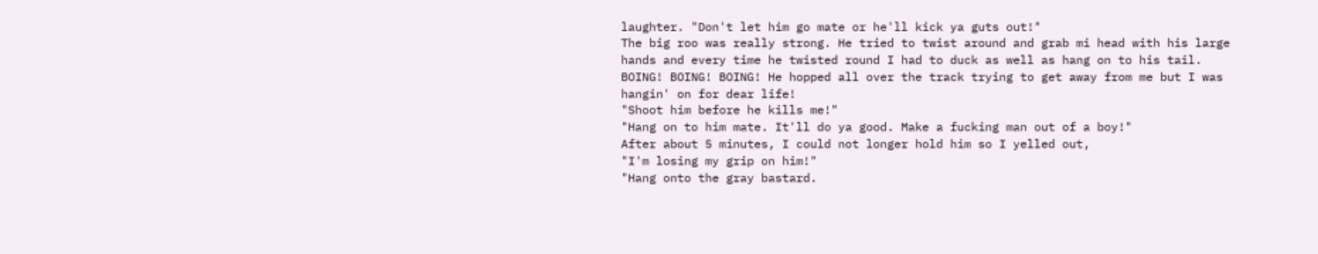laughter. "Don't let him go mate or he'll kick ya guts out!"
The big roo was really strong. He tried to twist around and grab mi head with his large hands and every time he twisted round I had to duck as well as hang on to his tail.
BOING! BOING! BOING! He hopped all over the track trying to get away from me but I was hangin' on for dear life!
"Shoot him before he kills me!"
"Hang on to him mate. It'll do ya good. Make a fucking man out of a boy!"
After about 5 minutes, I could not longer hold him so I yelled out,
"I'm losing my grip on him!"
"Hang onto the gray bastard.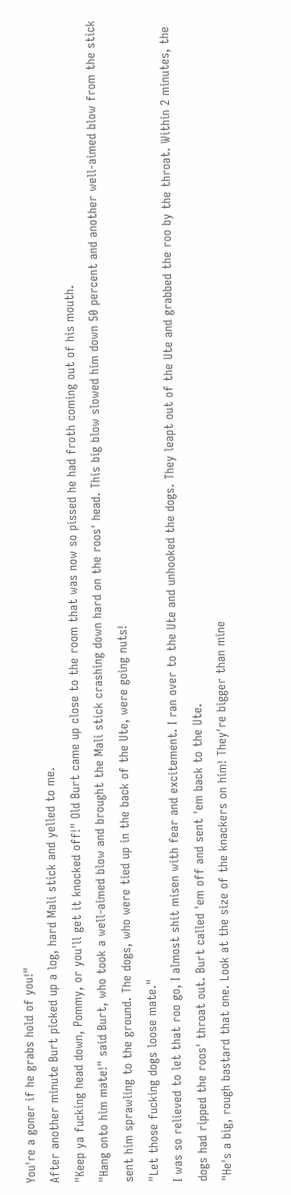You're a goner if he grabs hold of you!"
After another minute Burt picked up a log, hard Mali stick and yelled to me.
"Keep ya fucking head down, Pommy, or you'll get it knocked off!" Old Burt came up close to the room that was now so pissed he had froth coming out of his mouth.
"Hang onto him mate!" said Burt, who took a well-aimed blow and brought the Mali stick crashing down hard on the roos' head. This big blow slowed him down 50 percent and another well-aimed blow from the stick sent him sprawling to the ground. The dogs, who were tied up in the back of the Ute, were going nuts!
"Let those fucking dogs loose mate."
I was so relieved to let that roo go, I almost shit misen with fear and excitement. I ran over to the Ute and unhooked the dogs. They leapt out of the Ute and grabbed the roo by the throat. Within 2 minutes, the dogs had ripped the roos' throat out. Burt called 'em off and sent 'em back to the Ute.
"He's a big, rough bastard that one. Look at the size of the knackers on him! They're bigger than mine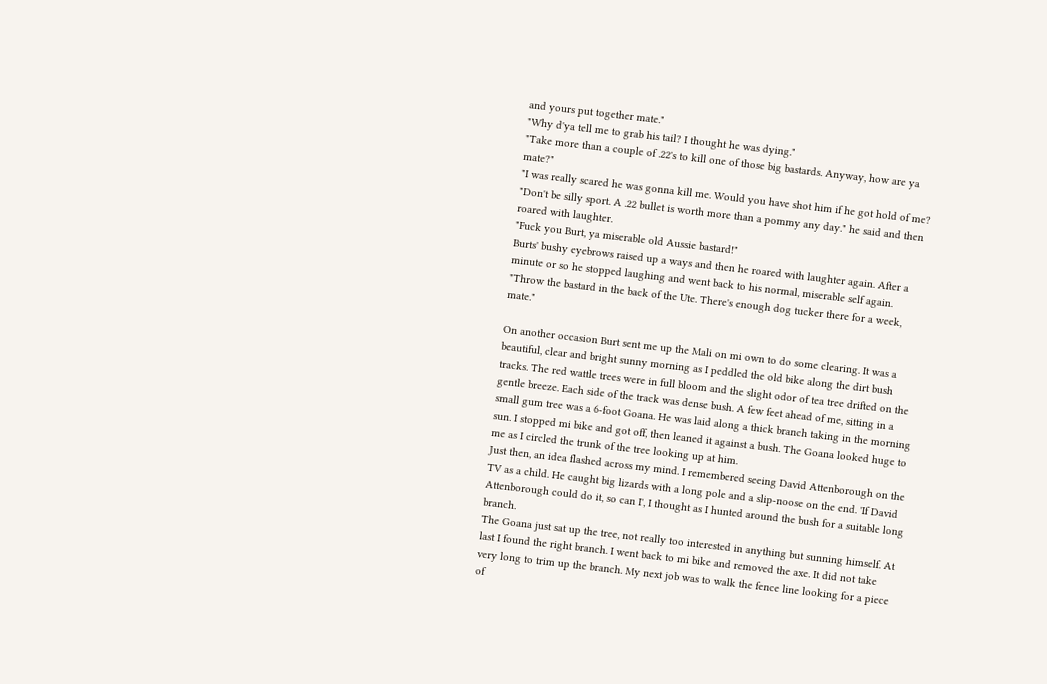and yours put together mate."
"Why d'ya tell me to grab his tail? I thought he was dying."
"Take more than a couple of .22's to kill one of those big bastards. Anyway, how are ya mate?"
"I was really scared he was gonna kill me. Would you have shot him if he got hold of me?
"Don't be silly sport. A .22 bullet is worth more than a pommy any day." he said and then roared with laughter.
"Fuck you Burt, ya miserable old Aussie bastard!"
Burts' bushy eyebrows raised up a ways and then he roared with laughter again. After a minute or so he stopped laughing and went back to his normal, miserable self again.
"Throw the bastard in the back of the Ute. There's enough dog tucker there for a week, mate."

On another occasion Burt sent me up the Mali on mi own to do some clearing. It was a beautiful, clear and bright sunny morning as I peddled the old bike along the dirt bush tracks. The red wattle trees were in full bloom and the slight odor of tea tree drifted on the gentle breeze. Each side of the track was dense bush. A few feet ahead of me, sitting in a small gum tree was a 6-foot Goana. He was laid along a thick branch taking in the morning sun. I stopped mi bike and got off, then leaned it against a bush. The Goana looked huge to me as I circled the trunk of the tree looking up at him.
Just then, an idea flashed across my mind. I remembered seeing David Attenborough on the TV as a child. He caught big lizards with a long pole and a slip-noose on the end. 'If David Attenborough could do it, so can I', I thought as I hunted around the bush for a suitable long branch.
The Goana just sat up the tree, not really too interested in anything but sunning himself. At last I found the right branch. I went back to mi bike and removed the axe. It did not take very long to trim up the branch. My next job was to walk the fence line looking for a piece of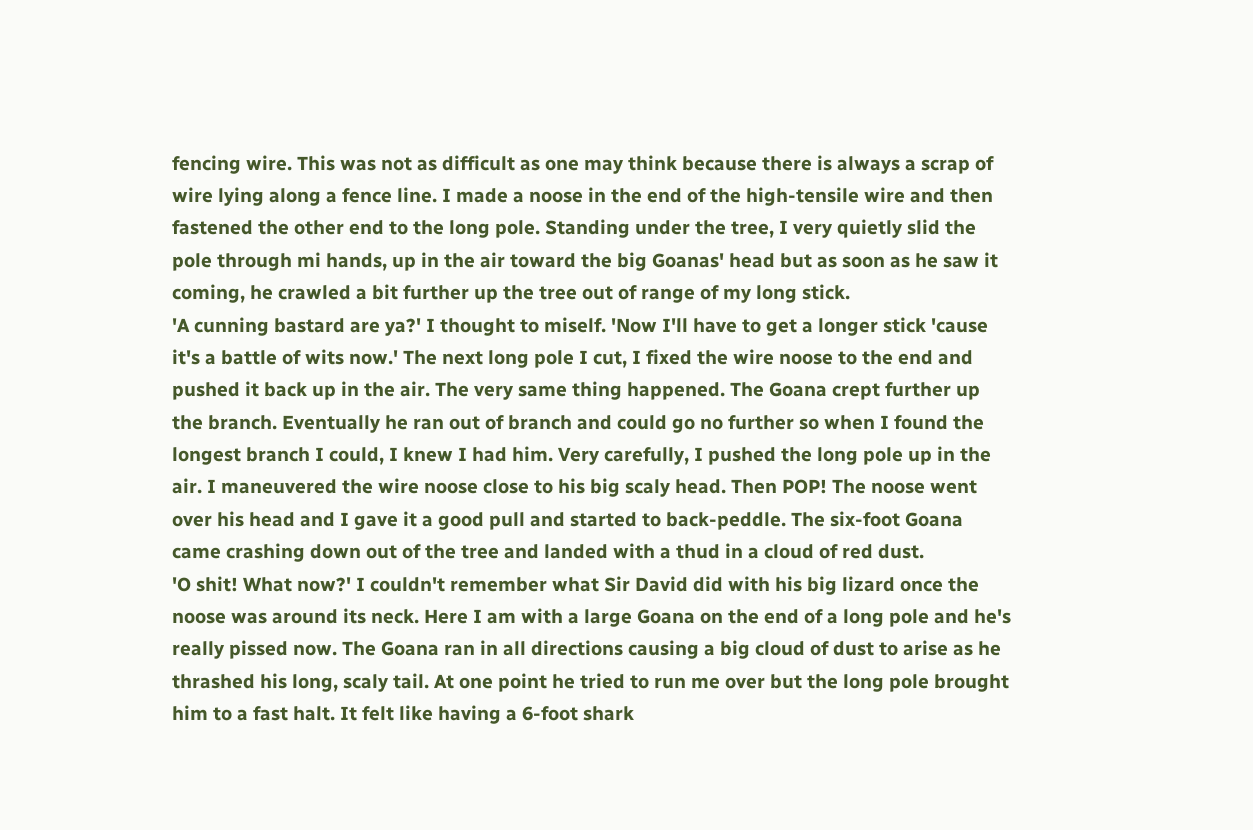fencing wire. This was not as difficult as one may think because there is always a scrap of wire lying along a fence line. I made a noose in the end of the high-tensile wire and then fastened the other end to the long pole. Standing under the tree, I very quietly slid the pole through mi hands, up in the air toward the big Goanas' head but as soon as he saw it coming, he crawled a bit further up the tree out of range of my long stick.
'A cunning bastard are ya?' I thought to miself. 'Now I'll have to get a longer stick 'cause it's a battle of wits now.' The next long pole I cut, I fixed the wire noose to the end and pushed it back up in the air. The very same thing happened. The Goana crept further up the branch. Eventually he ran out of branch and could go no further so when I found the longest branch I could, I knew I had him. Very carefully, I pushed the long pole up in the air. I maneuvered the wire noose close to his big scaly head. Then POP! The noose went over his head and I gave it a good pull and started to back-peddle. The six-foot Goana came crashing down out of the tree and landed with a thud in a cloud of red dust.
'O shit! What now?' I couldn't remember what Sir David did with his big lizard once the noose was around its neck. Here I am with a large Goana on the end of a long pole and he's really pissed now. The Goana ran in all directions causing a big cloud of dust to arise as he thrashed his long, scaly tail. At one point he tried to run me over but the long pole brought him to a fast halt. It felt like having a 6-foot shark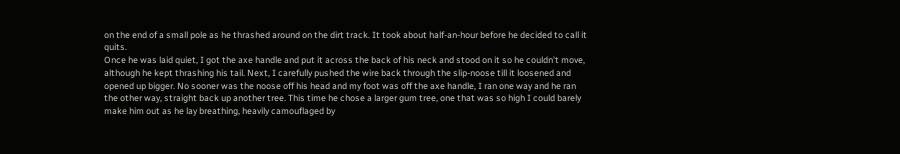on the end of a small pole as he thrashed around on the dirt track. It took about half-an-hour before he decided to call it quits.
Once he was laid quiet, I got the axe handle and put it across the back of his neck and stood on it so he couldn't move, although he kept thrashing his tail. Next, I carefully pushed the wire back through the slip-noose till it loosened and opened up bigger. No sooner was the noose off his head and my foot was off the axe handle, I ran one way and he ran the other way, straight back up another tree. This time he chose a larger gum tree, one that was so high I could barely make him out as he lay breathing, heavily camouflaged by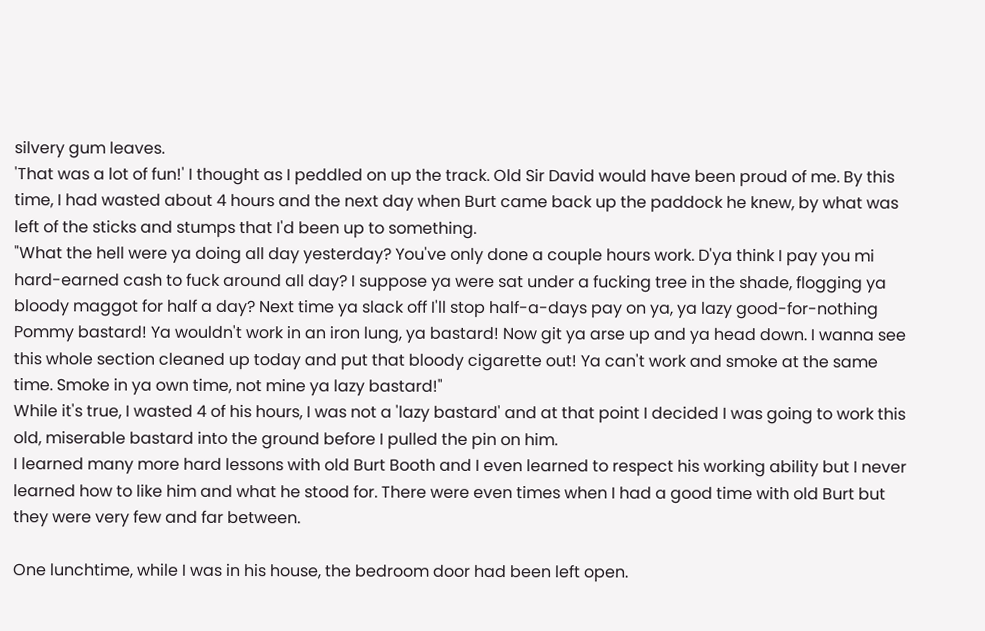silvery gum leaves.
'That was a lot of fun!' I thought as I peddled on up the track. Old Sir David would have been proud of me. By this time, I had wasted about 4 hours and the next day when Burt came back up the paddock he knew, by what was left of the sticks and stumps that I'd been up to something.
"What the hell were ya doing all day yesterday? You've only done a couple hours work. D'ya think I pay you mi hard-earned cash to fuck around all day? I suppose ya were sat under a fucking tree in the shade, flogging ya bloody maggot for half a day? Next time ya slack off I'll stop half-a-days pay on ya, ya lazy good-for-nothing Pommy bastard! Ya wouldn't work in an iron lung, ya bastard! Now git ya arse up and ya head down. I wanna see this whole section cleaned up today and put that bloody cigarette out! Ya can't work and smoke at the same time. Smoke in ya own time, not mine ya lazy bastard!"
While it's true, I wasted 4 of his hours, I was not a 'lazy bastard' and at that point I decided I was going to work this old, miserable bastard into the ground before I pulled the pin on him.
I learned many more hard lessons with old Burt Booth and I even learned to respect his working ability but I never learned how to like him and what he stood for. There were even times when I had a good time with old Burt but they were very few and far between.

One lunchtime, while I was in his house, the bedroom door had been left open.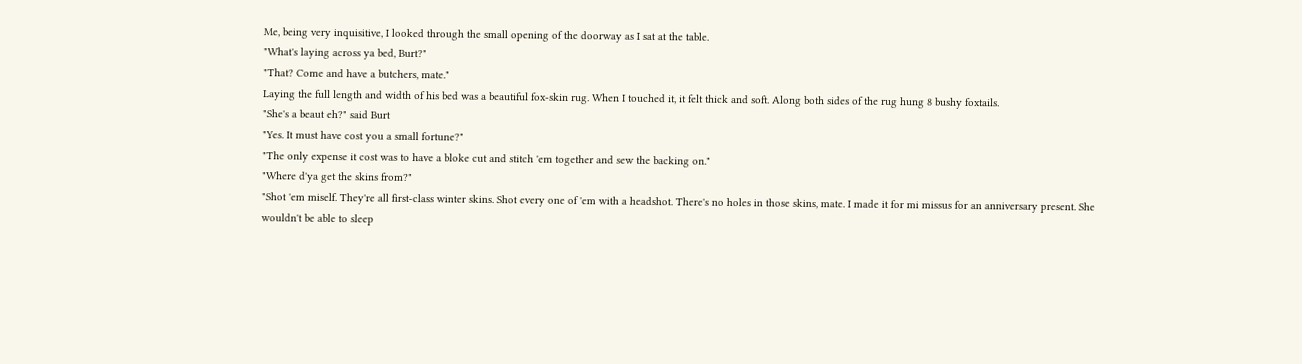Me, being very inquisitive, I looked through the small opening of the doorway as I sat at the table.
"What's laying across ya bed, Burt?"
"That? Come and have a butchers, mate."
Laying the full length and width of his bed was a beautiful fox-skin rug. When I touched it, it felt thick and soft. Along both sides of the rug hung 8 bushy foxtails.
"She's a beaut eh?" said Burt
"Yes. It must have cost you a small fortune?"
"The only expense it cost was to have a bloke cut and stitch 'em together and sew the backing on."
"Where d'ya get the skins from?"
"Shot 'em miself. They're all first-class winter skins. Shot every one of 'em with a headshot. There's no holes in those skins, mate. I made it for mi missus for an anniversary present. She wouldn't be able to sleep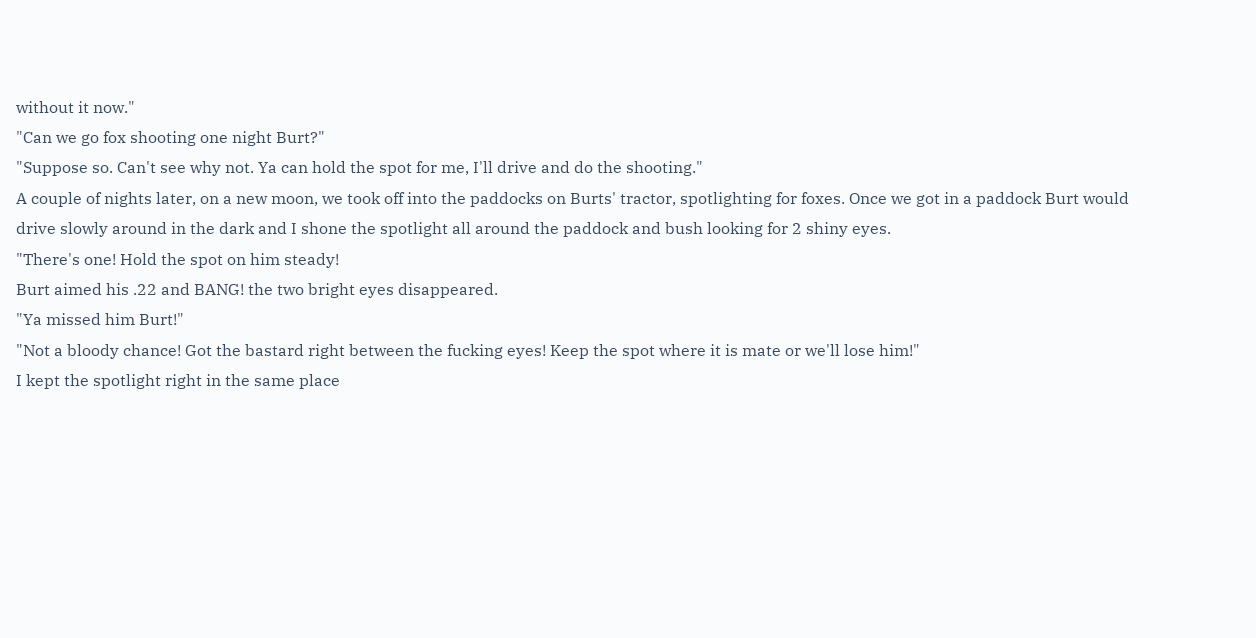without it now."
"Can we go fox shooting one night Burt?"
"Suppose so. Can't see why not. Ya can hold the spot for me, I'll drive and do the shooting."
A couple of nights later, on a new moon, we took off into the paddocks on Burts' tractor, spotlighting for foxes. Once we got in a paddock Burt would drive slowly around in the dark and I shone the spotlight all around the paddock and bush looking for 2 shiny eyes.
"There's one! Hold the spot on him steady!
Burt aimed his .22 and BANG! the two bright eyes disappeared.
"Ya missed him Burt!"
"Not a bloody chance! Got the bastard right between the fucking eyes! Keep the spot where it is mate or we'll lose him!"
I kept the spotlight right in the same place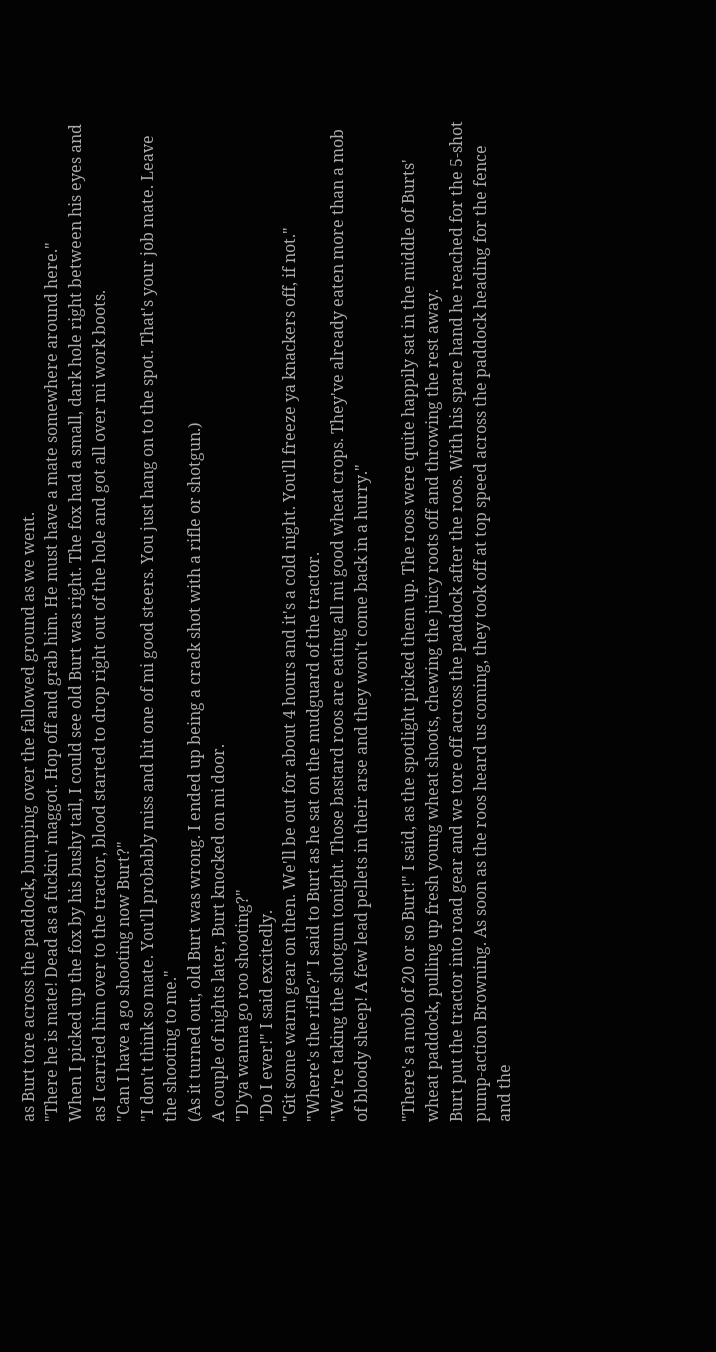as Burt tore across the paddock, bumping over the fallowed ground as we went.
"There he is mate! Dead as a fuckin' maggot. Hop off and grab him. He must have a mate somewhere around here."
When I picked up the fox by his bushy tail, I could see old Burt was right. The fox had a small, dark hole right between his eyes and as I carried him over to the tractor, blood started to drop right out of the hole and got all over mi work boots.
"Can I have a go shooting now Burt?"
"I don't think so mate. You'll probably miss and hit one of mi good steers. You just hang on to the spot. That's your job mate. Leave the shooting to me."
(As it turned out, old Burt was wrong. I ended up being a crack shot with a rifle or shotgun.)
A couple of nights later, Burt knocked on mi door.
"D'ya wanna go roo shooting?"
"Do I ever!" I said excitedly.
"Git some warm gear on then. We'll be out for about 4 hours and it's a cold night. You'll freeze ya knackers off, if not."
"Where's the rifle?" I said to Burt as he sat on the mudguard of the tractor.
"We're taking the shotgun tonight. Those bastard roos are eating all mi good wheat crops. They've already eaten more than a mob of bloody sheep! A few lead pellets in their arse and they won't come back in a hurry."

"There's a mob of 20 or so Burt!" I said, as the spotlight picked them up. The roos were quite happily sat in the middle of Burts' wheat paddock, pulling up fresh young wheat shoots, chewing the juicy roots off and throwing the rest away.
Burt put the tractor into road gear and we tore off across the paddock after the roos. With his spare hand he reached for the 5-shot pump-action Browning. As soon as the roos heard us coming, they took off at top speed across the paddock heading for the fence and the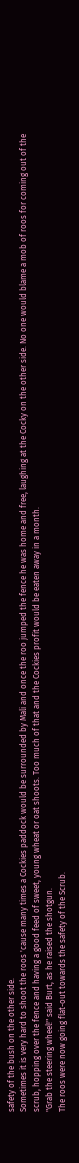safety of the bush on the other side.
Sometimes it is very hard to shoot the roos 'cause many times a Cockies paddock would be surrounded by Mali and once the roo jumped the fence he was home and free, laughing at the Cocky on the other side. No one would blame a mob of roos for coming out of the scrub, hopping over the fence and having a good feed of sweet, young wheat or oat shoots. Too much of that and the Cockies profit would be eaten away in a month.
"Grab the steering wheel!" said Burt, as he raised the shotgun.
The roos were now going flat-out towards the safety of the Scrub.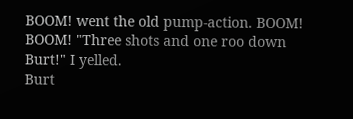BOOM! went the old pump-action. BOOM! BOOM! "Three shots and one roo down Burt!" I yelled.
Burt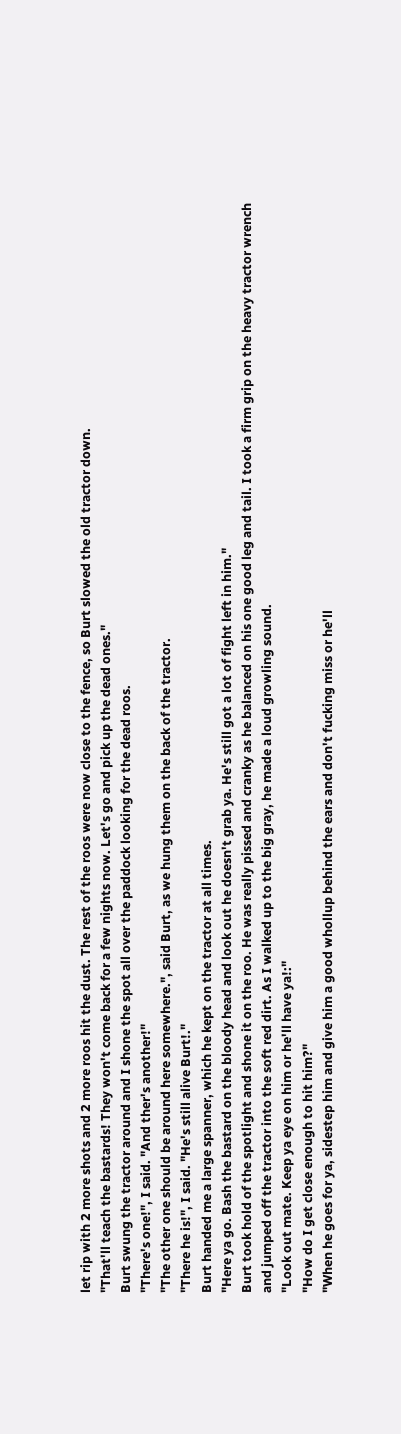let rip with 2 more shots and 2 more roos hit the dust. The rest of the roos were now close to the fence, so Burt slowed the old tractor down.
"That'll teach the bastards! They won't come back for a few nights now. Let's go and pick up the dead ones."
Burt swung the tractor around and I shone the spot all over the paddock looking for the dead roos.
"There's one!", I said. "And ther's another!"
"The other one should be around here somewhere.", said Burt, as we hung them on the back of the tractor.
"There he is!", I said. "He's still alive Burt!."
Burt handed me a large spanner, which he kept on the tractor at all times.
"Here ya go. Bash the bastard on the bloody head and look out he doesn't grab ya. He's still got a lot of fight left in him."
Burt took hold of the spotlight and shone it on the roo. He was really pissed and cranky as he balanced on his one good leg and tail. I took a firm grip on the heavy tractor wrench and jumped off the tractor into the soft red dirt. As I walked up to the big gray, he made a loud growling sound.
"Look out mate. Keep ya eye on him or he'll have ya!:"
"How do I get close enough to hit him?"
"When he goes for ya, sidestep him and give him a good whollup behind the ears and don't fucking miss or he'll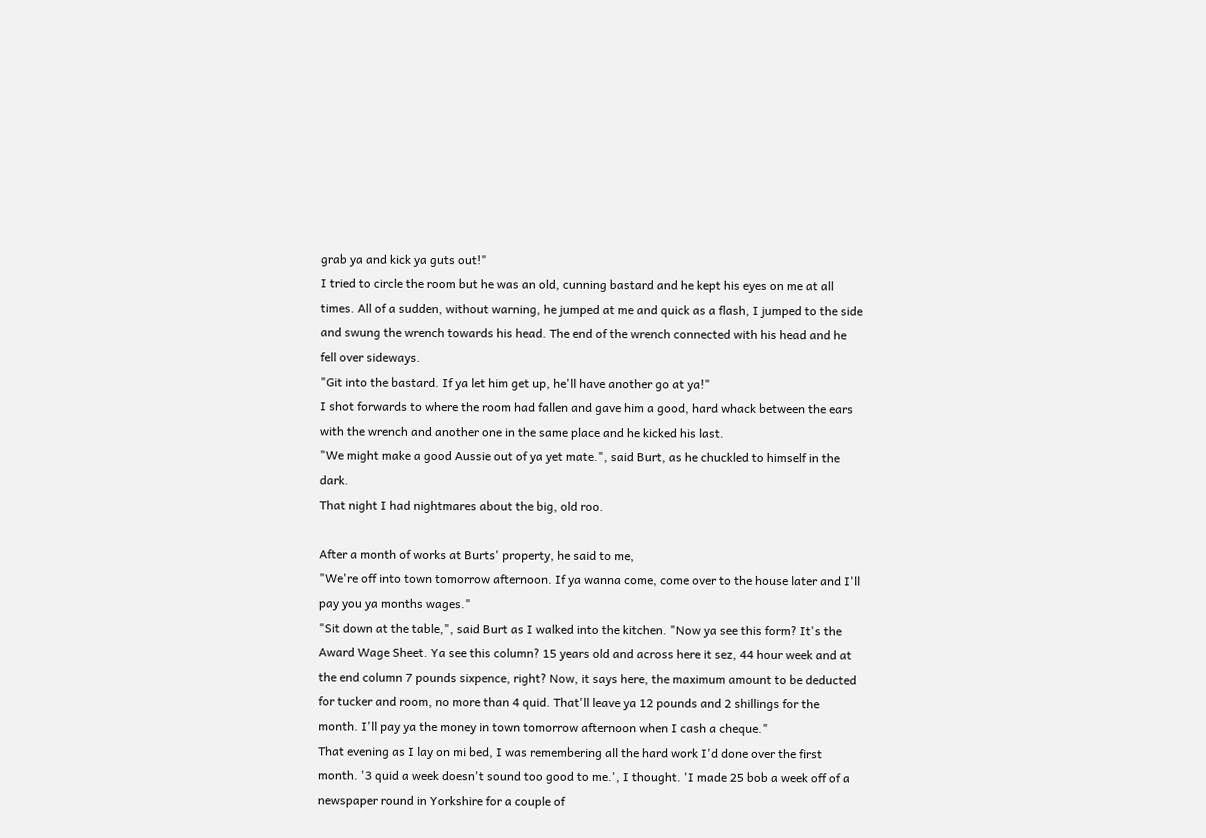grab ya and kick ya guts out!"
I tried to circle the room but he was an old, cunning bastard and he kept his eyes on me at all times. All of a sudden, without warning, he jumped at me and quick as a flash, I jumped to the side and swung the wrench towards his head. The end of the wrench connected with his head and he fell over sideways.
"Git into the bastard. If ya let him get up, he'll have another go at ya!"
I shot forwards to where the room had fallen and gave him a good, hard whack between the ears with the wrench and another one in the same place and he kicked his last.
"We might make a good Aussie out of ya yet mate.", said Burt, as he chuckled to himself in the dark.
That night I had nightmares about the big, old roo.

After a month of works at Burts' property, he said to me,
"We're off into town tomorrow afternoon. If ya wanna come, come over to the house later and I'll pay you ya months wages."
"Sit down at the table,", said Burt as I walked into the kitchen. "Now ya see this form? It's the Award Wage Sheet. Ya see this column? 15 years old and across here it sez, 44 hour week and at the end column 7 pounds sixpence, right? Now, it says here, the maximum amount to be deducted for tucker and room, no more than 4 quid. That'll leave ya 12 pounds and 2 shillings for the month. I'll pay ya the money in town tomorrow afternoon when I cash a cheque."
That evening as I lay on mi bed, I was remembering all the hard work I'd done over the first month. '3 quid a week doesn't sound too good to me.', I thought. 'I made 25 bob a week off of a newspaper round in Yorkshire for a couple of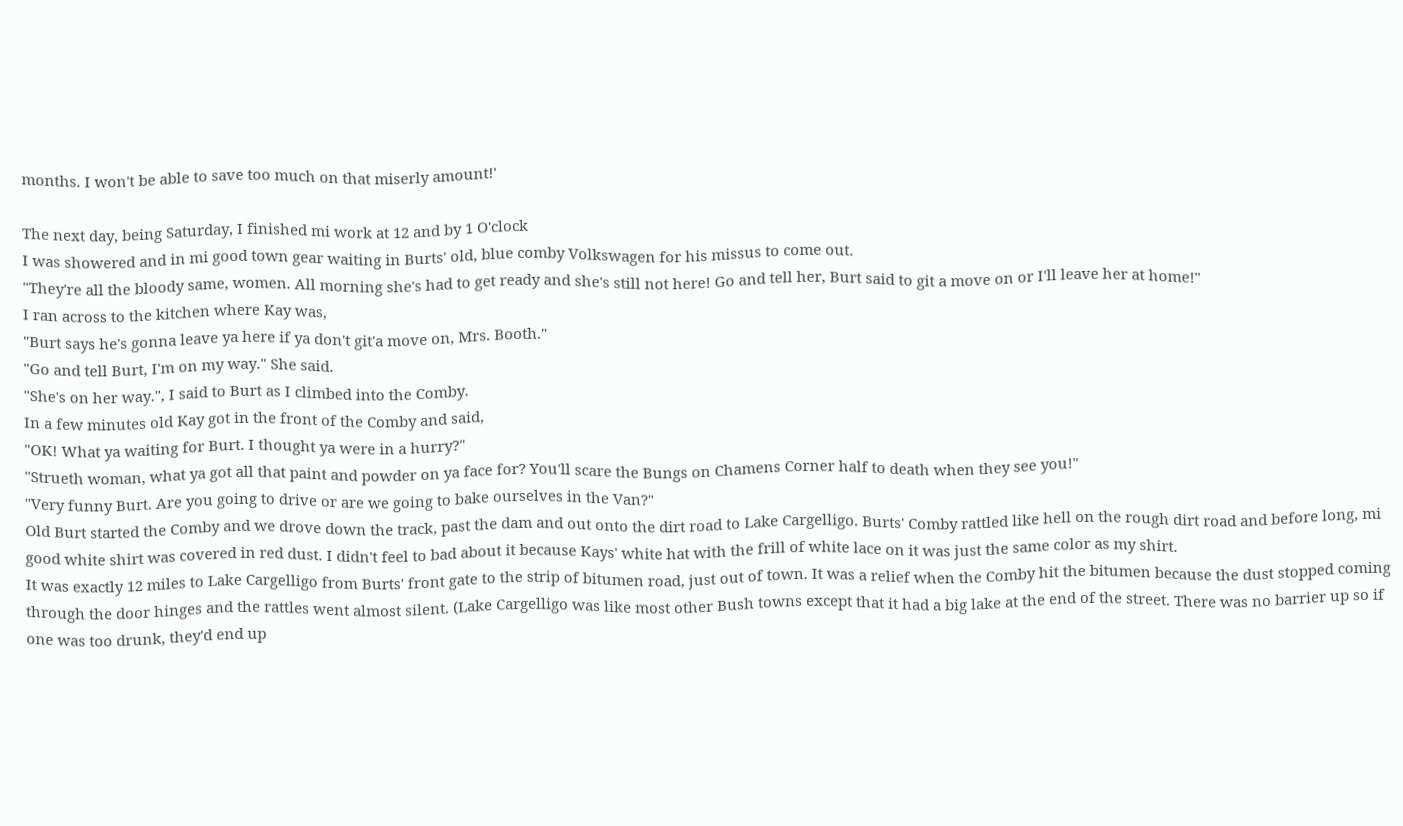months. I won't be able to save too much on that miserly amount!'

The next day, being Saturday, I finished mi work at 12 and by 1 O'clock
I was showered and in mi good town gear waiting in Burts' old, blue comby Volkswagen for his missus to come out.
"They're all the bloody same, women. All morning she's had to get ready and she's still not here! Go and tell her, Burt said to git a move on or I'll leave her at home!"
I ran across to the kitchen where Kay was,
"Burt says he's gonna leave ya here if ya don't git'a move on, Mrs. Booth."
"Go and tell Burt, I'm on my way." She said.
"She's on her way.", I said to Burt as I climbed into the Comby.
In a few minutes old Kay got in the front of the Comby and said,
"OK! What ya waiting for Burt. I thought ya were in a hurry?"
"Strueth woman, what ya got all that paint and powder on ya face for? You'll scare the Bungs on Chamens Corner half to death when they see you!"
"Very funny Burt. Are you going to drive or are we going to bake ourselves in the Van?"
Old Burt started the Comby and we drove down the track, past the dam and out onto the dirt road to Lake Cargelligo. Burts' Comby rattled like hell on the rough dirt road and before long, mi good white shirt was covered in red dust. I didn't feel to bad about it because Kays' white hat with the frill of white lace on it was just the same color as my shirt.
It was exactly 12 miles to Lake Cargelligo from Burts' front gate to the strip of bitumen road, just out of town. It was a relief when the Comby hit the bitumen because the dust stopped coming through the door hinges and the rattles went almost silent. (Lake Cargelligo was like most other Bush towns except that it had a big lake at the end of the street. There was no barrier up so if one was too drunk, they'd end up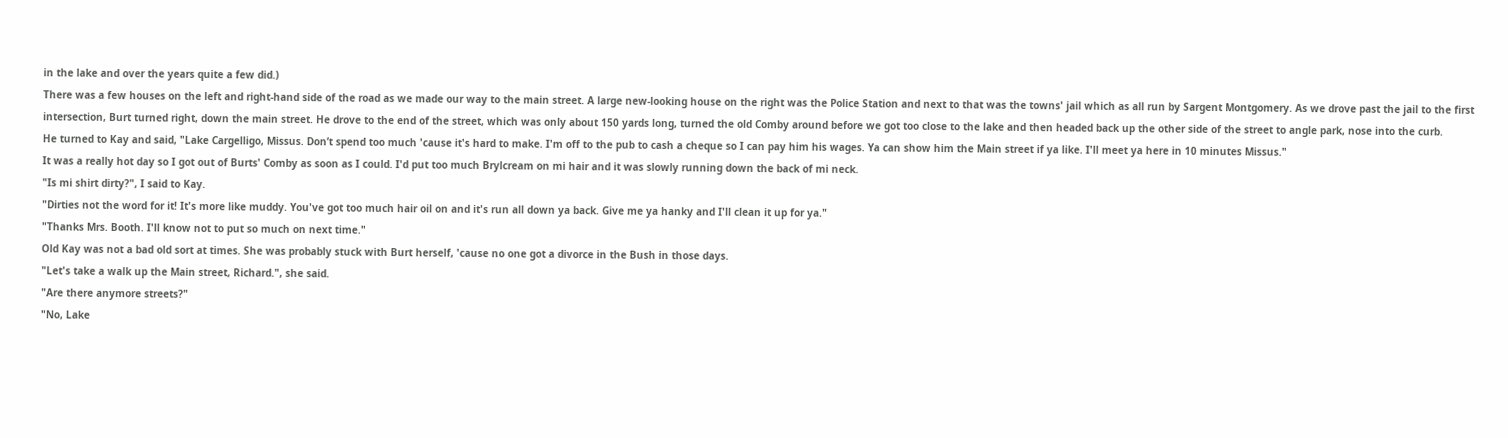in the lake and over the years quite a few did.)
There was a few houses on the left and right-hand side of the road as we made our way to the main street. A large new-looking house on the right was the Police Station and next to that was the towns' jail which as all run by Sargent Montgomery. As we drove past the jail to the first intersection, Burt turned right, down the main street. He drove to the end of the street, which was only about 150 yards long, turned the old Comby around before we got too close to the lake and then headed back up the other side of the street to angle park, nose into the curb.
He turned to Kay and said, "Lake Cargelligo, Missus. Don’t spend too much 'cause it's hard to make. I'm off to the pub to cash a cheque so I can pay him his wages. Ya can show him the Main street if ya like. I'll meet ya here in 10 minutes Missus."
It was a really hot day so I got out of Burts' Comby as soon as I could. I'd put too much Brylcream on mi hair and it was slowly running down the back of mi neck.
"Is mi shirt dirty?", I said to Kay.
"Dirties not the word for it! It's more like muddy. You've got too much hair oil on and it's run all down ya back. Give me ya hanky and I'll clean it up for ya."
"Thanks Mrs. Booth. I'll know not to put so much on next time."
Old Kay was not a bad old sort at times. She was probably stuck with Burt herself, 'cause no one got a divorce in the Bush in those days.
"Let's take a walk up the Main street, Richard.", she said.
"Are there anymore streets?"
"No, Lake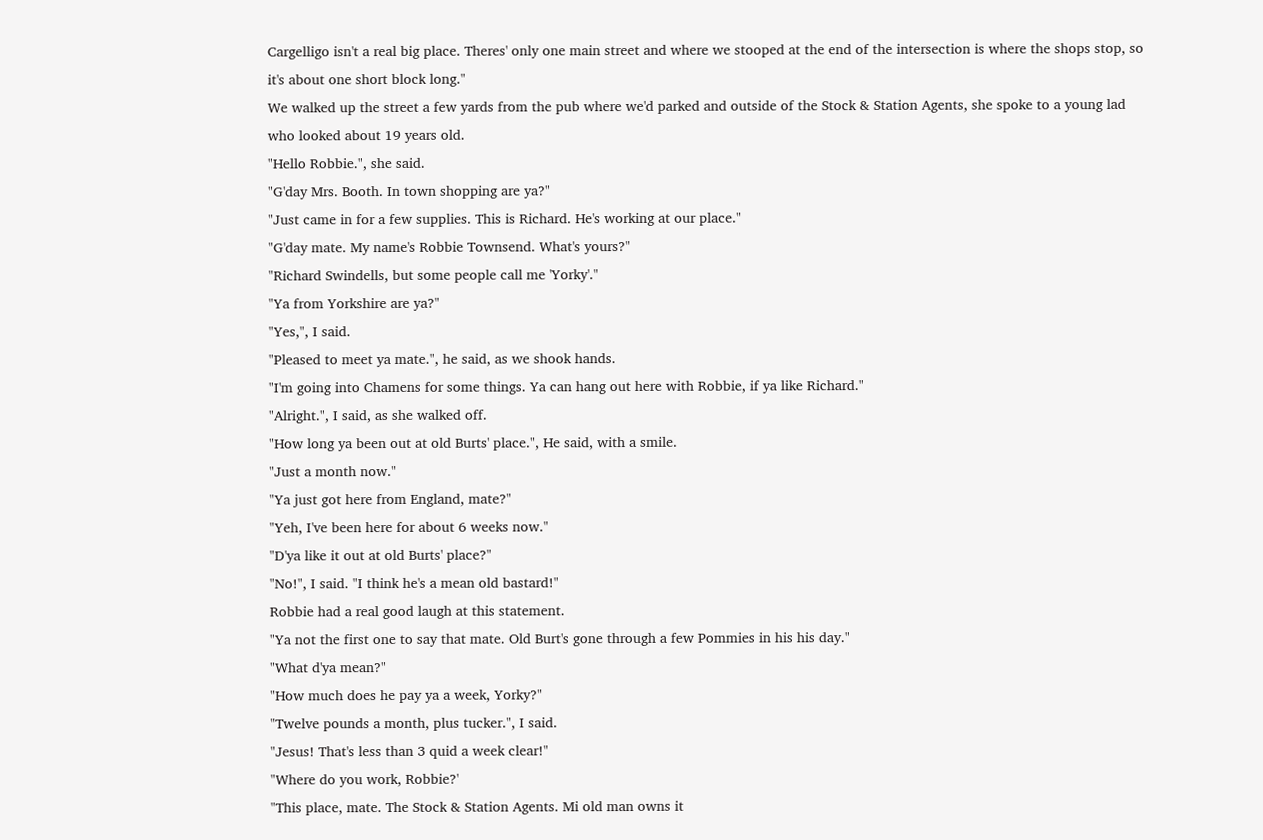Cargelligo isn't a real big place. Theres' only one main street and where we stooped at the end of the intersection is where the shops stop, so it's about one short block long."
We walked up the street a few yards from the pub where we'd parked and outside of the Stock & Station Agents, she spoke to a young lad who looked about 19 years old.
"Hello Robbie.", she said.
"G'day Mrs. Booth. In town shopping are ya?"
"Just came in for a few supplies. This is Richard. He's working at our place."
"G'day mate. My name's Robbie Townsend. What's yours?"
"Richard Swindells, but some people call me 'Yorky'."
"Ya from Yorkshire are ya?"
"Yes,", I said.
"Pleased to meet ya mate.", he said, as we shook hands.
"I'm going into Chamens for some things. Ya can hang out here with Robbie, if ya like Richard."
"Alright.", I said, as she walked off.
"How long ya been out at old Burts' place.", He said, with a smile.
"Just a month now."
"Ya just got here from England, mate?"
"Yeh, I've been here for about 6 weeks now."
"D'ya like it out at old Burts' place?"
"No!", I said. "I think he's a mean old bastard!"
Robbie had a real good laugh at this statement.
"Ya not the first one to say that mate. Old Burt's gone through a few Pommies in his his day."
"What d'ya mean?"
"How much does he pay ya a week, Yorky?"
"Twelve pounds a month, plus tucker.", I said.
"Jesus! That's less than 3 quid a week clear!"
"Where do you work, Robbie?'
"This place, mate. The Stock & Station Agents. Mi old man owns it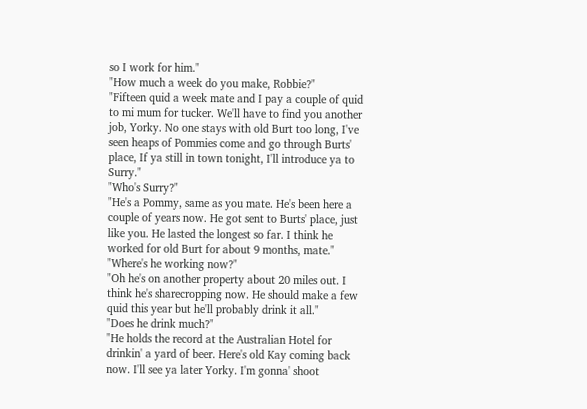so I work for him."
"How much a week do you make, Robbie?"
"Fifteen quid a week mate and I pay a couple of quid to mi mum for tucker. We'll have to find you another job, Yorky. No one stays with old Burt too long, I've seen heaps of Pommies come and go through Burts' place, If ya still in town tonight, I'll introduce ya to Surry."
"Who's Surry?"
"He's a Pommy, same as you mate. He's been here a couple of years now. He got sent to Burts' place, just like you. He lasted the longest so far. I think he worked for old Burt for about 9 months, mate."
"Where's he working now?"
"Oh he's on another property about 20 miles out. I think he's sharecropping now. He should make a few quid this year but he'll probably drink it all."
"Does he drink much?"
"He holds the record at the Australian Hotel for drinkin' a yard of beer. Here's old Kay coming back now. I'll see ya later Yorky. I'm gonna' shoot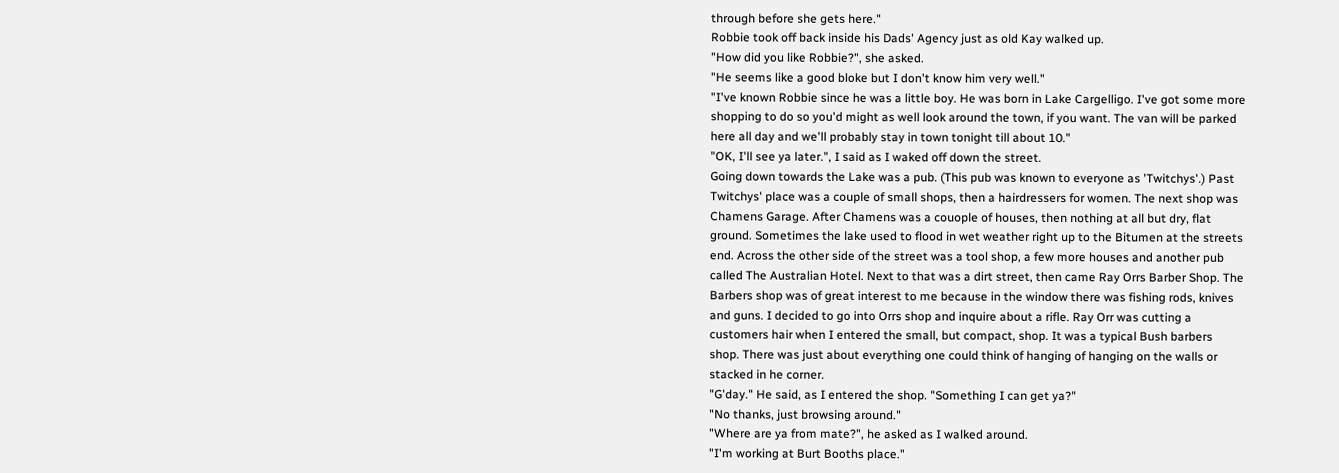through before she gets here."
Robbie took off back inside his Dads' Agency just as old Kay walked up.
"How did you like Robbie?", she asked.
"He seems like a good bloke but I don't know him very well."
"I've known Robbie since he was a little boy. He was born in Lake Cargelligo. I've got some more shopping to do so you'd might as well look around the town, if you want. The van will be parked here all day and we'll probably stay in town tonight till about 10."
"OK, I'll see ya later.", I said as I waked off down the street.
Going down towards the Lake was a pub. (This pub was known to everyone as 'Twitchys'.) Past Twitchys' place was a couple of small shops, then a hairdressers for women. The next shop was Chamens Garage. After Chamens was a couople of houses, then nothing at all but dry, flat ground. Sometimes the lake used to flood in wet weather right up to the Bitumen at the streets end. Across the other side of the street was a tool shop, a few more houses and another pub called The Australian Hotel. Next to that was a dirt street, then came Ray Orrs Barber Shop. The Barbers shop was of great interest to me because in the window there was fishing rods, knives and guns. I decided to go into Orrs shop and inquire about a rifle. Ray Orr was cutting a customers hair when I entered the small, but compact, shop. It was a typical Bush barbers shop. There was just about everything one could think of hanging of hanging on the walls or stacked in he corner.
"G'day." He said, as I entered the shop. "Something I can get ya?"
"No thanks, just browsing around."
"Where are ya from mate?", he asked as I walked around.
"I'm working at Burt Booths place."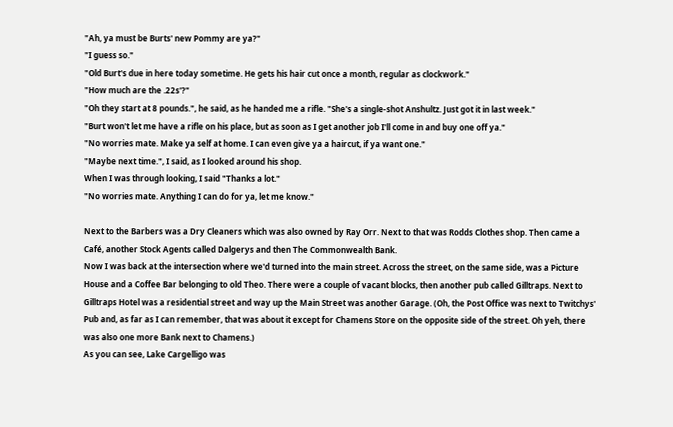"Ah, ya must be Burts' new Pommy are ya?"
"I guess so."
"Old Burt's due in here today sometime. He gets his hair cut once a month, regular as clockwork."
"How much are the .22s'?"
"Oh they start at 8 pounds.", he said, as he handed me a rifle. "She's a single-shot Anshultz. Just got it in last week."
"Burt won't let me have a rifle on his place, but as soon as I get another job I'll come in and buy one off ya."
"No worries mate. Make ya self at home. I can even give ya a haircut, if ya want one."
"Maybe next time.", I said, as I looked around his shop.
When I was through looking, I said "Thanks a lot."
"No worries mate. Anything I can do for ya, let me know."

Next to the Barbers was a Dry Cleaners which was also owned by Ray Orr. Next to that was Rodds Clothes shop. Then came a Café, another Stock Agents called Dalgerys and then The Commonwealth Bank.
Now I was back at the intersection where we'd turned into the main street. Across the street, on the same side, was a Picture House and a Coffee Bar belonging to old Theo. There were a couple of vacant blocks, then another pub called Gilltraps. Next to Gilltraps Hotel was a residential street and way up the Main Street was another Garage. (Oh, the Post Office was next to Twitchys' Pub and, as far as I can remember, that was about it except for Chamens Store on the opposite side of the street. Oh yeh, there was also one more Bank next to Chamens.)
As you can see, Lake Cargelligo was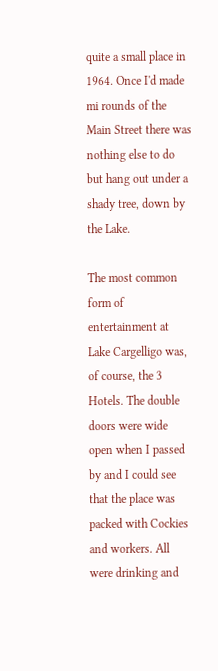quite a small place in 1964. Once I'd made mi rounds of the Main Street there was nothing else to do but hang out under a shady tree, down by the Lake.

The most common form of entertainment at Lake Cargelligo was, of course, the 3 Hotels. The double doors were wide open when I passed by and I could see that the place was packed with Cockies and workers. All were drinking and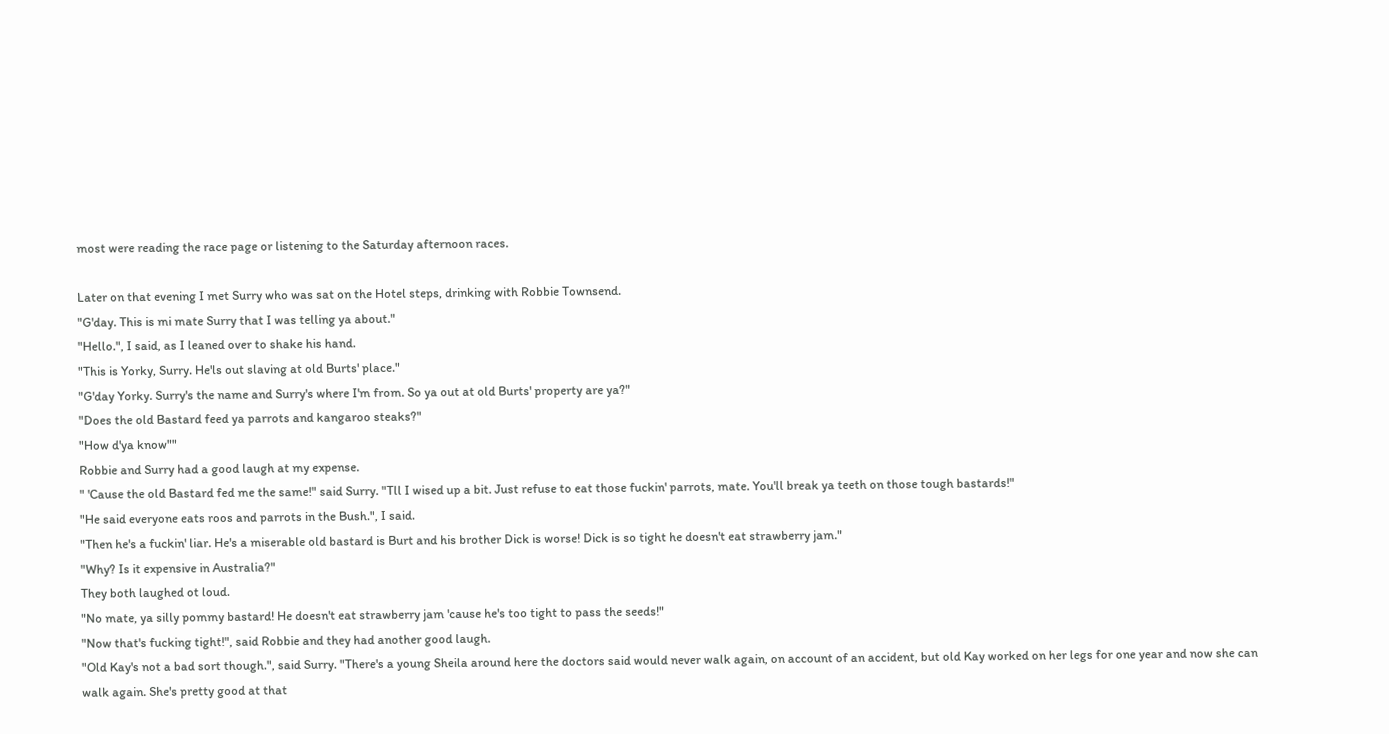most were reading the race page or listening to the Saturday afternoon races.

Later on that evening I met Surry who was sat on the Hotel steps, drinking with Robbie Townsend.
"G'day. This is mi mate Surry that I was telling ya about."
"Hello.", I said, as I leaned over to shake his hand.
"This is Yorky, Surry. He'ls out slaving at old Burts' place."
"G'day Yorky. Surry's the name and Surry's where I'm from. So ya out at old Burts' property are ya?"
"Does the old Bastard feed ya parrots and kangaroo steaks?"
"How d'ya know""
Robbie and Surry had a good laugh at my expense.
" 'Cause the old Bastard fed me the same!" said Surry. "Tll I wised up a bit. Just refuse to eat those fuckin' parrots, mate. You'll break ya teeth on those tough bastards!"
"He said everyone eats roos and parrots in the Bush.", I said.
"Then he's a fuckin' liar. He's a miserable old bastard is Burt and his brother Dick is worse! Dick is so tight he doesn't eat strawberry jam."
"Why? Is it expensive in Australia?"
They both laughed ot loud.
"No mate, ya silly pommy bastard! He doesn't eat strawberry jam 'cause he's too tight to pass the seeds!"
"Now that's fucking tight!", said Robbie and they had another good laugh.
"Old Kay's not a bad sort though.", said Surry. "There's a young Sheila around here the doctors said would never walk again, on account of an accident, but old Kay worked on her legs for one year and now she can walk again. She's pretty good at that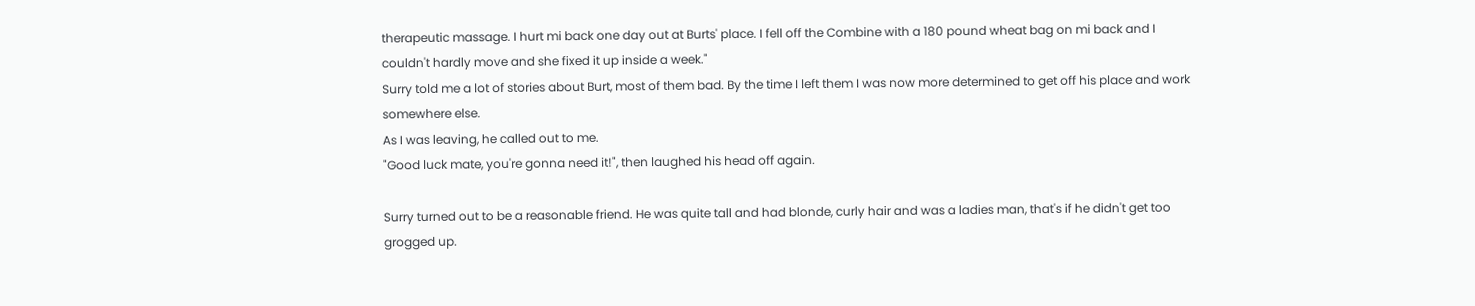therapeutic massage. I hurt mi back one day out at Burts' place. I fell off the Combine with a 180 pound wheat bag on mi back and I couldn't hardly move and she fixed it up inside a week."
Surry told me a lot of stories about Burt, most of them bad. By the time I left them I was now more determined to get off his place and work somewhere else.
As I was leaving, he called out to me.
"Good luck mate, you're gonna need it!", then laughed his head off again.

Surry turned out to be a reasonable friend. He was quite tall and had blonde, curly hair and was a ladies man, that's if he didn't get too grogged up.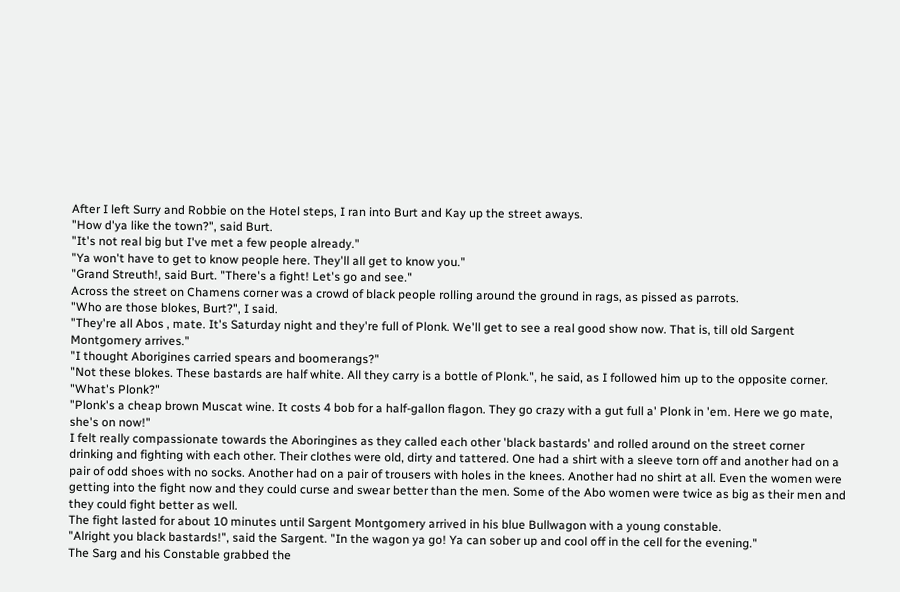After I left Surry and Robbie on the Hotel steps, I ran into Burt and Kay up the street aways.
"How d'ya like the town?", said Burt.
"It's not real big but I've met a few people already."
"Ya won't have to get to know people here. They'll all get to know you."
"Grand Streuth!, said Burt. "There's a fight! Let's go and see."
Across the street on Chamens corner was a crowd of black people rolling around the ground in rags, as pissed as parrots.
"Who are those blokes, Burt?", I said.
"They're all Abos , mate. It's Saturday night and they're full of Plonk. We'll get to see a real good show now. That is, till old Sargent Montgomery arrives."
"I thought Aborigines carried spears and boomerangs?"
"Not these blokes. These bastards are half white. All they carry is a bottle of Plonk.", he said, as I followed him up to the opposite corner.
"What's Plonk?"
"Plonk's a cheap brown Muscat wine. It costs 4 bob for a half-gallon flagon. They go crazy with a gut full a' Plonk in 'em. Here we go mate, she's on now!"
I felt really compassionate towards the Aboringines as they called each other 'black bastards' and rolled around on the street corner drinking and fighting with each other. Their clothes were old, dirty and tattered. One had a shirt with a sleeve torn off and another had on a pair of odd shoes with no socks. Another had on a pair of trousers with holes in the knees. Another had no shirt at all. Even the women were getting into the fight now and they could curse and swear better than the men. Some of the Abo women were twice as big as their men and they could fight better as well.
The fight lasted for about 10 minutes until Sargent Montgomery arrived in his blue Bullwagon with a young constable.
"Alright you black bastards!", said the Sargent. "In the wagon ya go! Ya can sober up and cool off in the cell for the evening."
The Sarg and his Constable grabbed the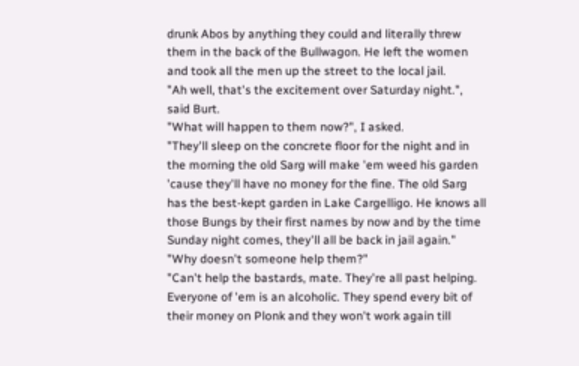drunk Abos by anything they could and literally threw them in the back of the Bullwagon. He left the women and took all the men up the street to the local jail.
"Ah well, that's the excitement over Saturday night.", said Burt.
"What will happen to them now?", I asked.
"They'll sleep on the concrete floor for the night and in the morning the old Sarg will make 'em weed his garden 'cause they'll have no money for the fine. The old Sarg has the best-kept garden in Lake Cargelligo. He knows all those Bungs by their first names by now and by the time Sunday night comes, they'll all be back in jail again."
"Why doesn't someone help them?"
"Can't help the bastards, mate. They're all past helping. Everyone of 'em is an alcoholic. They spend every bit of their money on Plonk and they won't work again till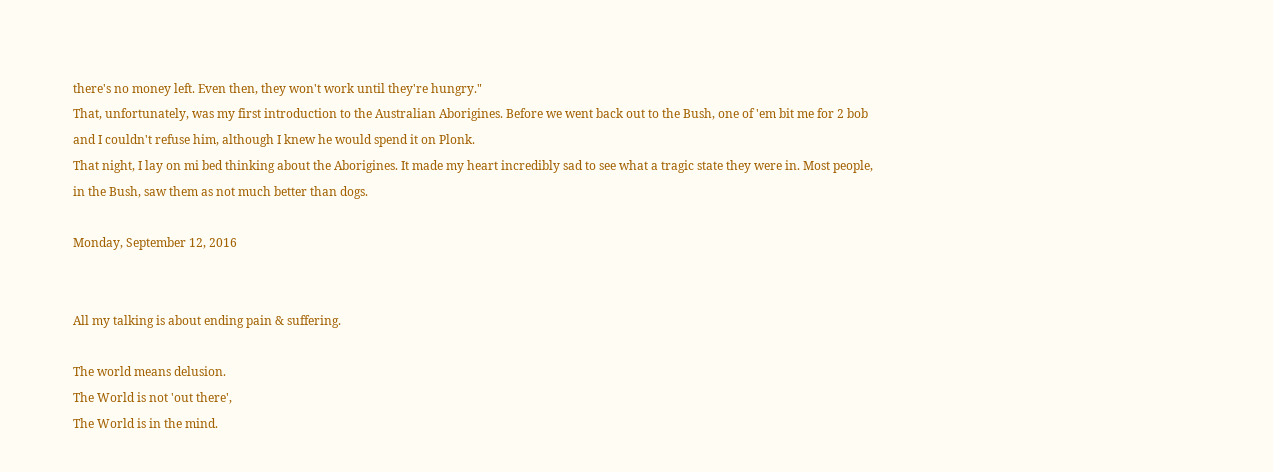there's no money left. Even then, they won't work until they're hungry."
That, unfortunately, was my first introduction to the Australian Aborigines. Before we went back out to the Bush, one of 'em bit me for 2 bob and I couldn't refuse him, although I knew he would spend it on Plonk.
That night, I lay on mi bed thinking about the Aborigines. It made my heart incredibly sad to see what a tragic state they were in. Most people, in the Bush, saw them as not much better than dogs.

Monday, September 12, 2016


All my talking is about ending pain & suffering.

The world means delusion.
The World is not 'out there',
The World is in the mind.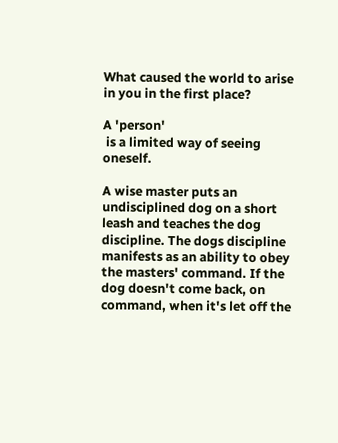What caused the world to arise
in you in the first place?

A 'person'
 is a limited way of seeing oneself.

A wise master puts an undisciplined dog on a short leash and teaches the dog discipline. The dogs discipline manifests as an ability to obey the masters' command. If the dog doesn't come back, on command, when it's let off the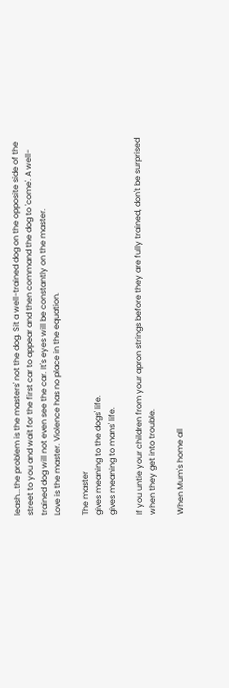leash...the problem is the masters' not the dog. Sit a well-trained dog on the opposite side of the street to you and wait for the first car to appear and then command the dog to 'come'. A well-trained dog will not even see the car. It's eyes will be constantly on the master.
Love is the master. Violence has no place in the equation.

The master
gives meaning to the dogs' life.
gives meaning to mans' life.

If you untie your children from your apron strings before they are fully trained, don't be surprised when they get into trouble.

When Mum's home all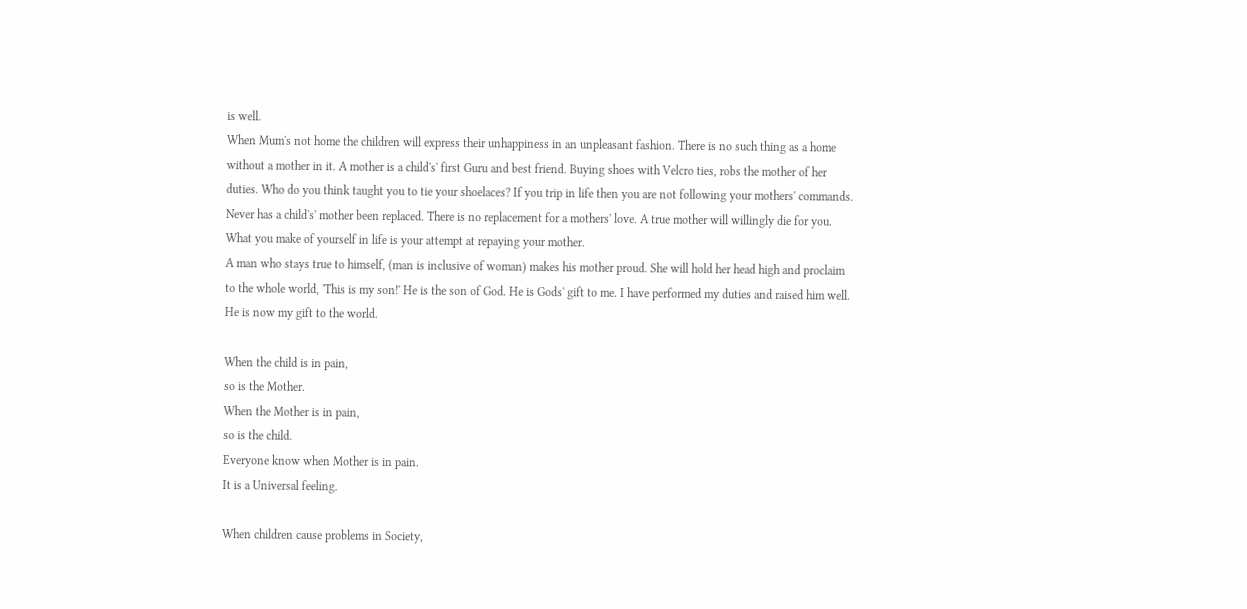is well.
When Mum's not home the children will express their unhappiness in an unpleasant fashion. There is no such thing as a home without a mother in it. A mother is a child's' first Guru and best friend. Buying shoes with Velcro ties, robs the mother of her duties. Who do you think taught you to tie your shoelaces? If you trip in life then you are not following your mothers' commands. Never has a child's' mother been replaced. There is no replacement for a mothers' love. A true mother will willingly die for you. What you make of yourself in life is your attempt at repaying your mother.
A man who stays true to himself, (man is inclusive of woman) makes his mother proud. She will hold her head high and proclaim to the whole world, 'This is my son!' He is the son of God. He is Gods' gift to me. I have performed my duties and raised him well. He is now my gift to the world.

When the child is in pain,
so is the Mother.
When the Mother is in pain,
so is the child.
Everyone know when Mother is in pain.
It is a Universal feeling.

When children cause problems in Society,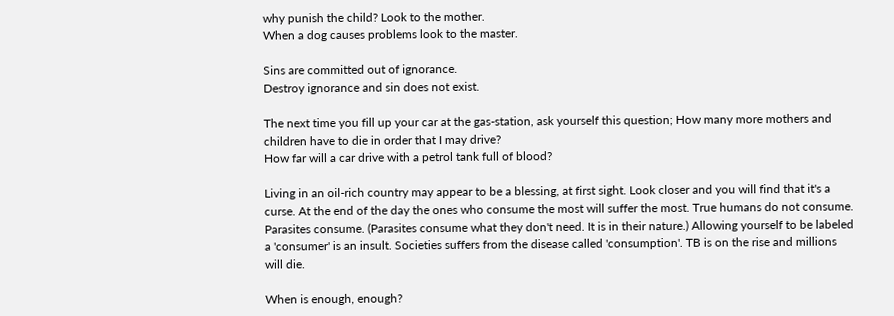why punish the child? Look to the mother.
When a dog causes problems look to the master.

Sins are committed out of ignorance.
Destroy ignorance and sin does not exist.

The next time you fill up your car at the gas-station, ask yourself this question; How many more mothers and children have to die in order that I may drive?
How far will a car drive with a petrol tank full of blood?

Living in an oil-rich country may appear to be a blessing, at first sight. Look closer and you will find that it's a curse. At the end of the day the ones who consume the most will suffer the most. True humans do not consume. Parasites consume. (Parasites consume what they don't need. It is in their nature.) Allowing yourself to be labeled a 'consumer' is an insult. Societies suffers from the disease called 'consumption'. TB is on the rise and millions will die.

When is enough, enough?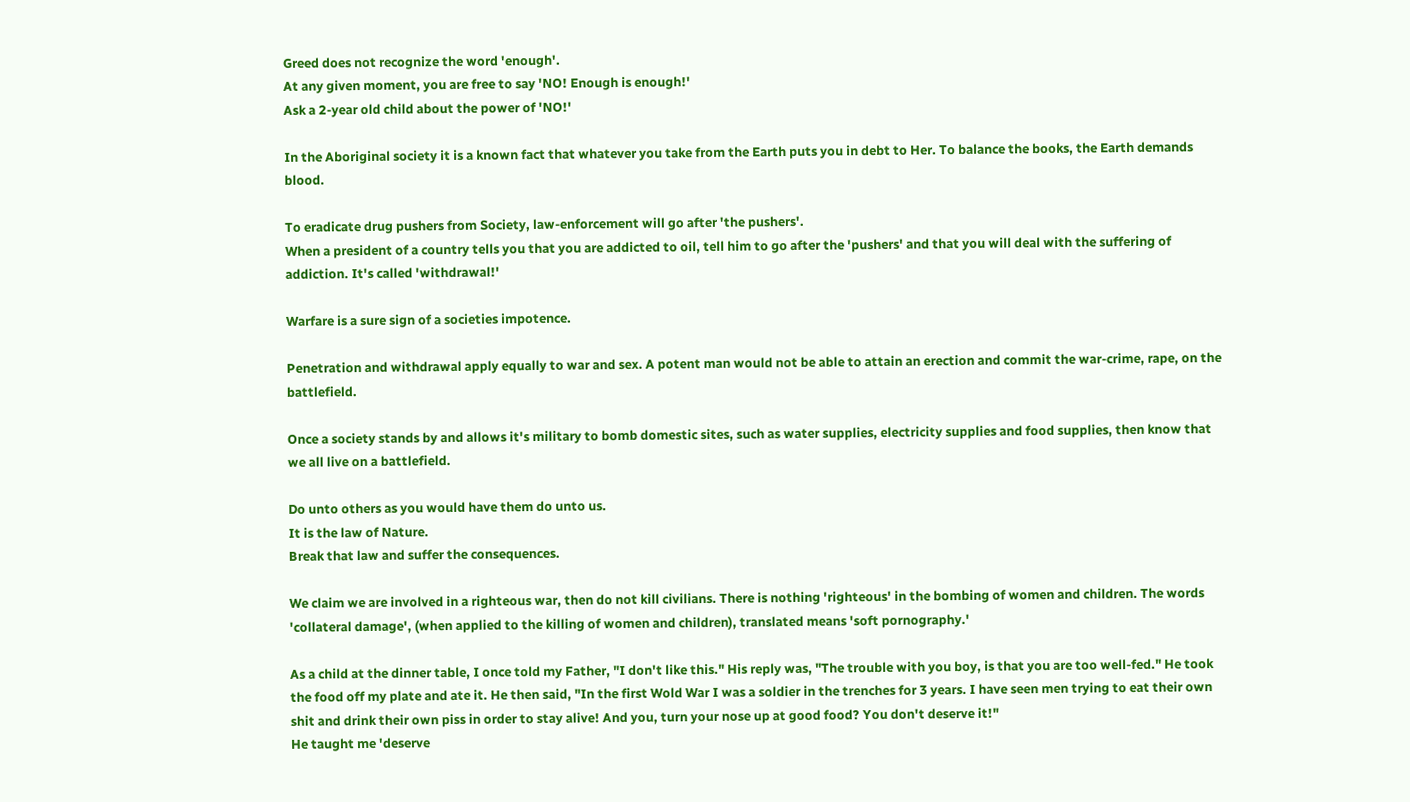Greed does not recognize the word 'enough'.
At any given moment, you are free to say 'NO! Enough is enough!'
Ask a 2-year old child about the power of 'NO!'

In the Aboriginal society it is a known fact that whatever you take from the Earth puts you in debt to Her. To balance the books, the Earth demands blood.

To eradicate drug pushers from Society, law-enforcement will go after 'the pushers'.
When a president of a country tells you that you are addicted to oil, tell him to go after the 'pushers' and that you will deal with the suffering of addiction. It's called 'withdrawal!'

Warfare is a sure sign of a societies impotence.

Penetration and withdrawal apply equally to war and sex. A potent man would not be able to attain an erection and commit the war-crime, rape, on the battlefield.

Once a society stands by and allows it's military to bomb domestic sites, such as water supplies, electricity supplies and food supplies, then know that we all live on a battlefield.

Do unto others as you would have them do unto us.
It is the law of Nature.
Break that law and suffer the consequences.

We claim we are involved in a righteous war, then do not kill civilians. There is nothing 'righteous' in the bombing of women and children. The words 'collateral damage', (when applied to the killing of women and children), translated means 'soft pornography.'

As a child at the dinner table, I once told my Father, "I don't like this." His reply was, "The trouble with you boy, is that you are too well-fed." He took the food off my plate and ate it. He then said, "In the first Wold War I was a soldier in the trenches for 3 years. I have seen men trying to eat their own shit and drink their own piss in order to stay alive! And you, turn your nose up at good food? You don't deserve it!"
He taught me 'deserve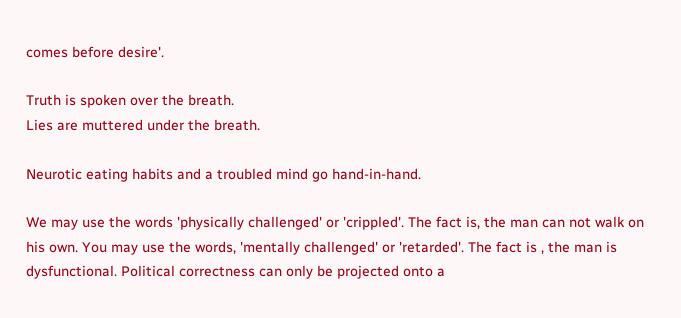comes before desire'.

Truth is spoken over the breath.
Lies are muttered under the breath.

Neurotic eating habits and a troubled mind go hand-in-hand.

We may use the words 'physically challenged' or 'crippled'. The fact is, the man can not walk on his own. You may use the words, 'mentally challenged' or 'retarded'. The fact is , the man is dysfunctional. Political correctness can only be projected onto a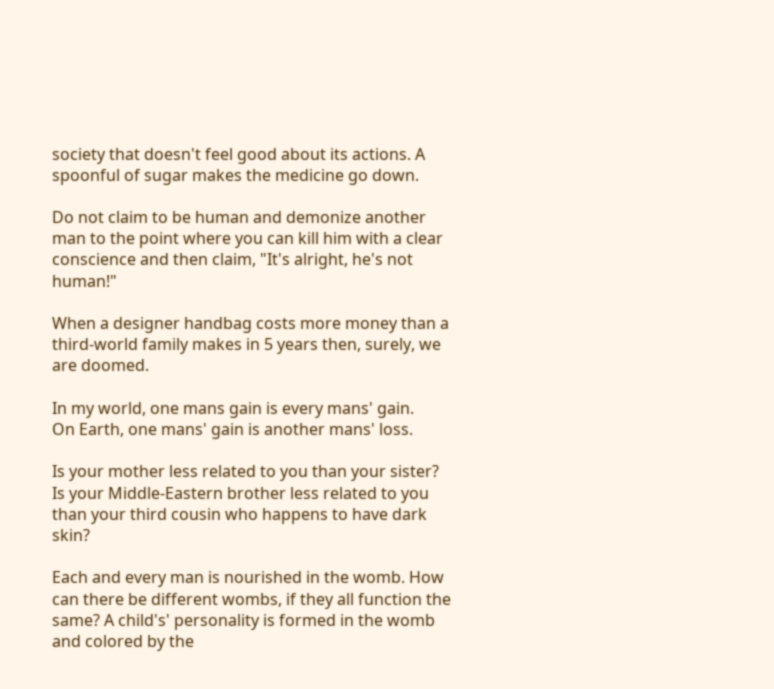society that doesn't feel good about its actions. A spoonful of sugar makes the medicine go down.

Do not claim to be human and demonize another man to the point where you can kill him with a clear conscience and then claim, "It's alright, he's not human!"

When a designer handbag costs more money than a third-world family makes in 5 years then, surely, we are doomed.

In my world, one mans gain is every mans' gain.
On Earth, one mans' gain is another mans' loss.

Is your mother less related to you than your sister? Is your Middle-Eastern brother less related to you than your third cousin who happens to have dark skin?

Each and every man is nourished in the womb. How can there be different wombs, if they all function the same? A child's' personality is formed in the womb and colored by the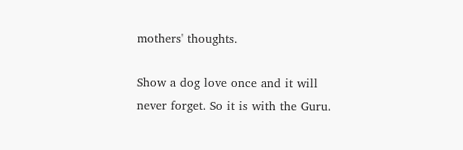mothers' thoughts.

Show a dog love once and it will never forget. So it is with the Guru.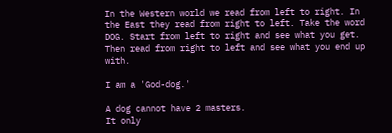In the Western world we read from left to right. In the East they read from right to left. Take the word DOG. Start from left to right and see what you get. Then read from right to left and see what you end up with.

I am a 'God-dog.'

A dog cannot have 2 masters.
It only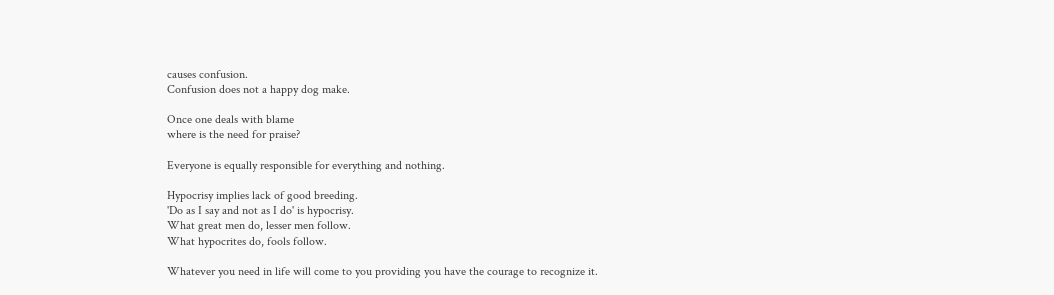causes confusion.
Confusion does not a happy dog make.

Once one deals with blame
where is the need for praise?

Everyone is equally responsible for everything and nothing.

Hypocrisy implies lack of good breeding.
'Do as I say and not as I do' is hypocrisy.
What great men do, lesser men follow.
What hypocrites do, fools follow.

Whatever you need in life will come to you providing you have the courage to recognize it.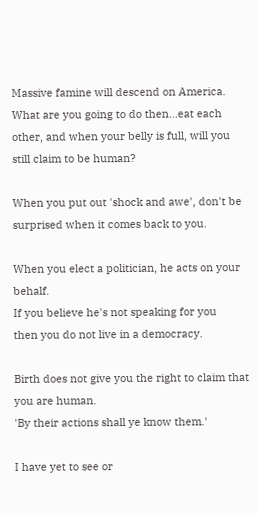Massive famine will descend on America. What are you going to do then...eat each other, and when your belly is full, will you still claim to be human?

When you put out 'shock and awe', don't be surprised when it comes back to you.

When you elect a politician, he acts on your behalf.
If you believe he's not speaking for you
then you do not live in a democracy.

Birth does not give you the right to claim that you are human.
'By their actions shall ye know them.'

I have yet to see or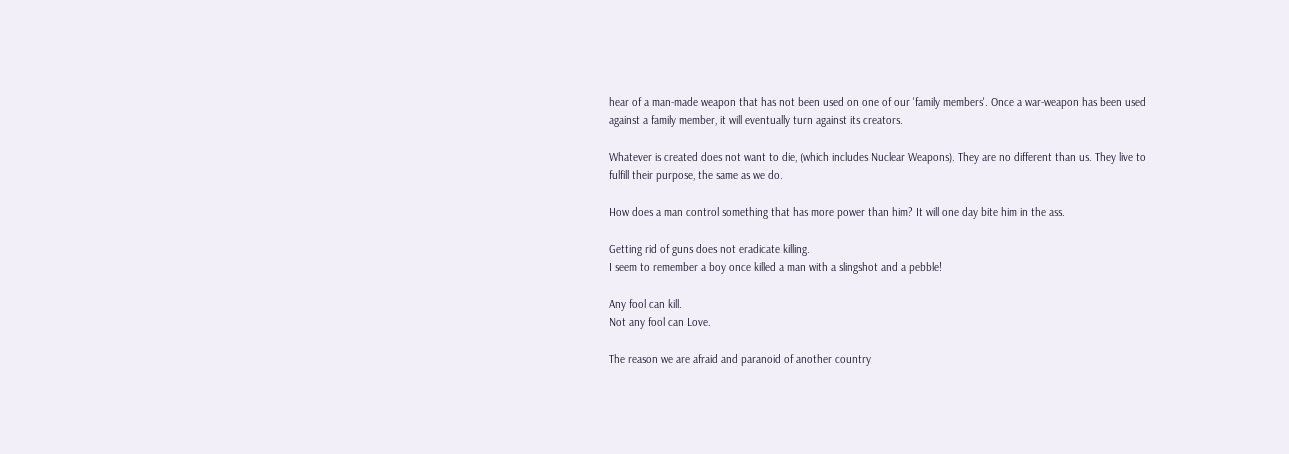hear of a man-made weapon that has not been used on one of our 'family members'. Once a war-weapon has been used against a family member, it will eventually turn against its creators.

Whatever is created does not want to die, (which includes Nuclear Weapons). They are no different than us. They live to fulfill their purpose, the same as we do.

How does a man control something that has more power than him? It will one day bite him in the ass.

Getting rid of guns does not eradicate killing.
I seem to remember a boy once killed a man with a slingshot and a pebble!

Any fool can kill.
Not any fool can Love.

The reason we are afraid and paranoid of another country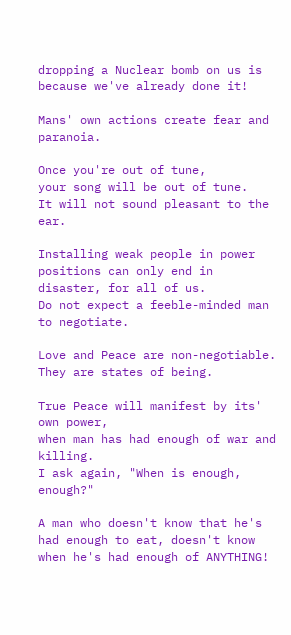dropping a Nuclear bomb on us is because we've already done it!

Mans' own actions create fear and paranoia.

Once you're out of tune,
your song will be out of tune.
It will not sound pleasant to the ear.

Installing weak people in power positions can only end in disaster, for all of us.
Do not expect a feeble-minded man to negotiate.

Love and Peace are non-negotiable.
They are states of being.

True Peace will manifest by its' own power,
when man has had enough of war and killing.
I ask again, "When is enough, enough?"

A man who doesn't know that he's had enough to eat, doesn't know when he's had enough of ANYTHING!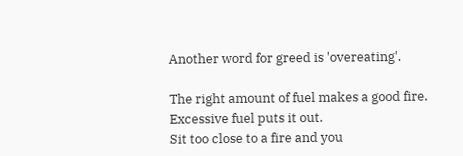Another word for greed is 'overeating'.

The right amount of fuel makes a good fire.
Excessive fuel puts it out.
Sit too close to a fire and you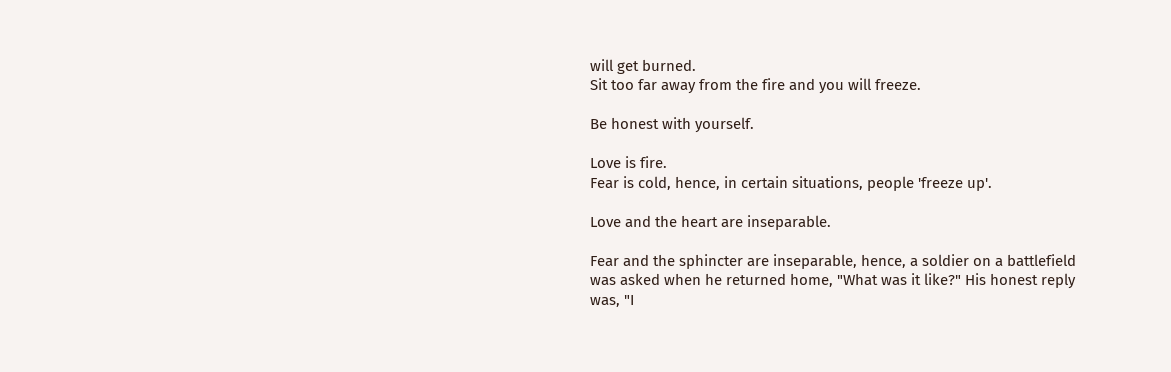will get burned.
Sit too far away from the fire and you will freeze.

Be honest with yourself.

Love is fire.
Fear is cold, hence, in certain situations, people 'freeze up'.

Love and the heart are inseparable.

Fear and the sphincter are inseparable, hence, a soldier on a battlefield was asked when he returned home, "What was it like?" His honest reply was, "I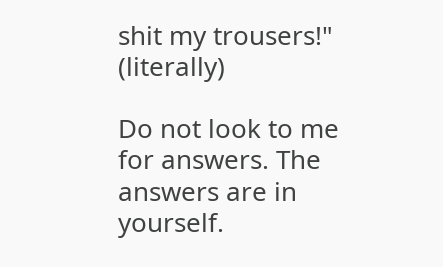shit my trousers!" (literally)

Do not look to me for answers. The answers are in yourself.